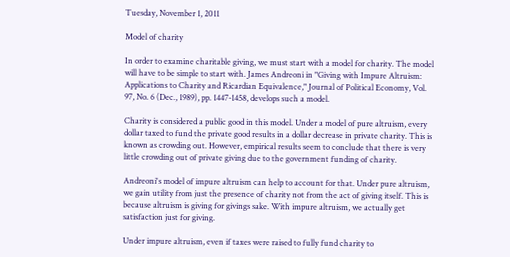Tuesday, November 1, 2011

Model of charity

In order to examine charitable giving, we must start with a model for charity. The model will have to be simple to start with. James Andreoni in "Giving with Impure Altruism: Applications to Charity and Ricardian Equivalence," Journal of Political Economy, Vol. 97, No. 6 (Dec., 1989), pp. 1447-1458, develops such a model.

Charity is considered a public good in this model. Under a model of pure altruism, every dollar taxed to fund the private good results in a dollar decrease in private charity. This is known as crowding out. However, empirical results seem to conclude that there is very little crowding out of private giving due to the government funding of charity.

Andreoni's model of impure altruism can help to account for that. Under pure altruism, we gain utility from just the presence of charity not from the act of giving itself. This is because altruism is giving for givings sake. With impure altruism, we actually get satisfaction just for giving.

Under impure altruism, even if taxes were raised to fully fund charity to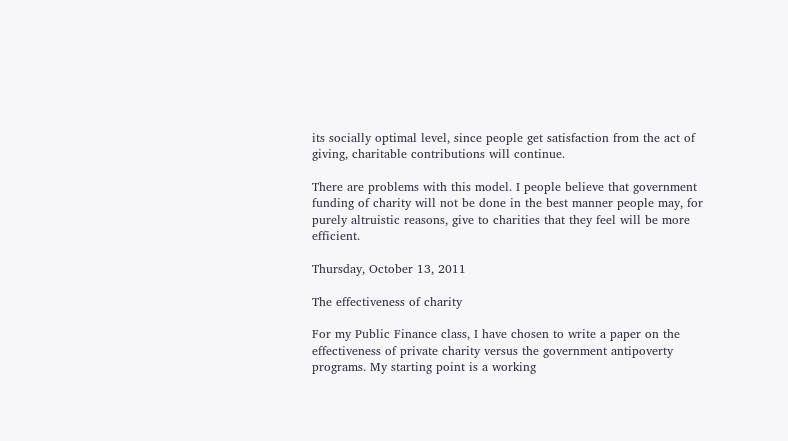its socially optimal level, since people get satisfaction from the act of giving, charitable contributions will continue.

There are problems with this model. I people believe that government funding of charity will not be done in the best manner people may, for purely altruistic reasons, give to charities that they feel will be more efficient.

Thursday, October 13, 2011

The effectiveness of charity

For my Public Finance class, I have chosen to write a paper on the effectiveness of private charity versus the government antipoverty programs. My starting point is a working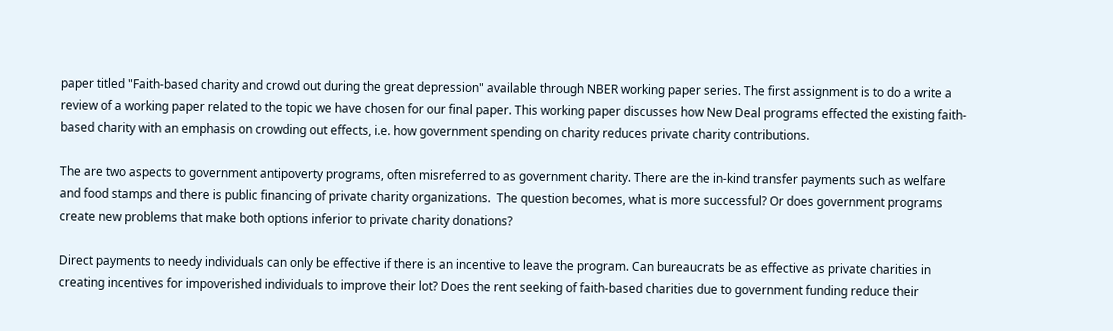paper titled "Faith-based charity and crowd out during the great depression" available through NBER working paper series. The first assignment is to do a write a review of a working paper related to the topic we have chosen for our final paper. This working paper discusses how New Deal programs effected the existing faith-based charity with an emphasis on crowding out effects, i.e. how government spending on charity reduces private charity contributions.

The are two aspects to government antipoverty programs, often misreferred to as government charity. There are the in-kind transfer payments such as welfare and food stamps and there is public financing of private charity organizations.  The question becomes, what is more successful? Or does government programs create new problems that make both options inferior to private charity donations?

Direct payments to needy individuals can only be effective if there is an incentive to leave the program. Can bureaucrats be as effective as private charities in creating incentives for impoverished individuals to improve their lot? Does the rent seeking of faith-based charities due to government funding reduce their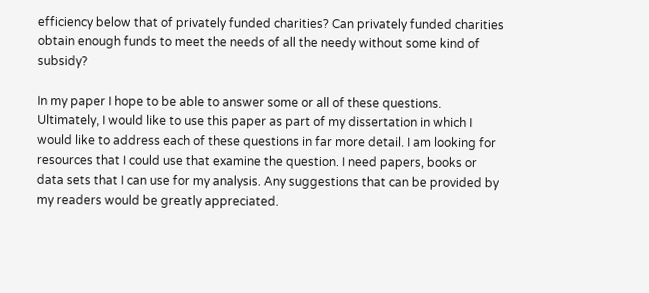efficiency below that of privately funded charities? Can privately funded charities obtain enough funds to meet the needs of all the needy without some kind of subsidy?

In my paper I hope to be able to answer some or all of these questions. Ultimately, I would like to use this paper as part of my dissertation in which I would like to address each of these questions in far more detail. I am looking for resources that I could use that examine the question. I need papers, books or data sets that I can use for my analysis. Any suggestions that can be provided by my readers would be greatly appreciated.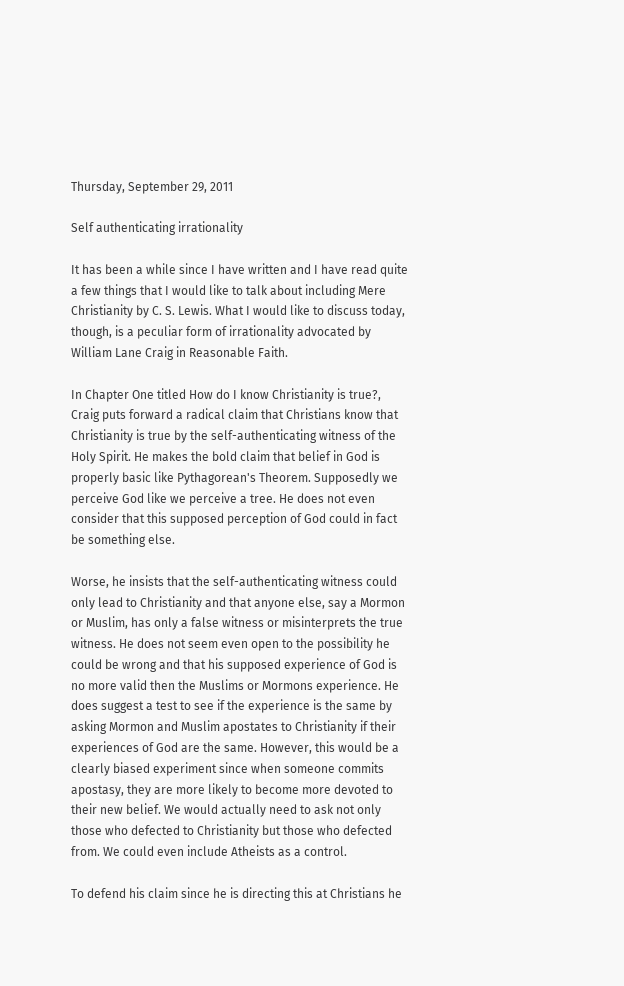Thursday, September 29, 2011

Self authenticating irrationality

It has been a while since I have written and I have read quite a few things that I would like to talk about including Mere Christianity by C. S. Lewis. What I would like to discuss today, though, is a peculiar form of irrationality advocated by William Lane Craig in Reasonable Faith.

In Chapter One titled How do I know Christianity is true?, Craig puts forward a radical claim that Christians know that Christianity is true by the self-authenticating witness of the Holy Spirit. He makes the bold claim that belief in God is properly basic like Pythagorean's Theorem. Supposedly we perceive God like we perceive a tree. He does not even consider that this supposed perception of God could in fact be something else.

Worse, he insists that the self-authenticating witness could only lead to Christianity and that anyone else, say a Mormon or Muslim, has only a false witness or misinterprets the true witness. He does not seem even open to the possibility he could be wrong and that his supposed experience of God is no more valid then the Muslims or Mormons experience. He does suggest a test to see if the experience is the same by asking Mormon and Muslim apostates to Christianity if their experiences of God are the same. However, this would be a clearly biased experiment since when someone commits apostasy, they are more likely to become more devoted to their new belief. We would actually need to ask not only those who defected to Christianity but those who defected from. We could even include Atheists as a control.

To defend his claim since he is directing this at Christians he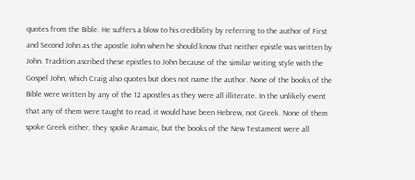quotes from the Bible. He suffers a blow to his credibility by referring to the author of First and Second John as the apostle John when he should know that neither epistle was written by John. Tradition ascribed these epistles to John because of the similar writing style with the Gospel John, which Craig also quotes but does not name the author. None of the books of the Bible were written by any of the 12 apostles as they were all illiterate. In the unlikely event that any of them were taught to read, it would have been Hebrew, not Greek. None of them spoke Greek either, they spoke Aramaic, but the books of the New Testament were all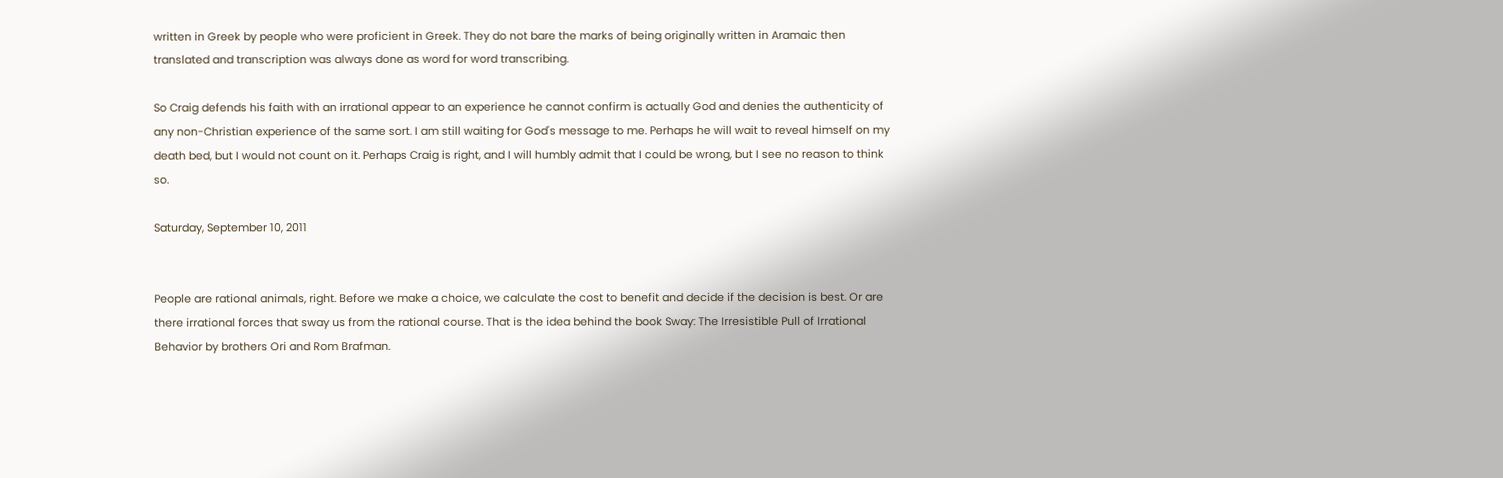written in Greek by people who were proficient in Greek. They do not bare the marks of being originally written in Aramaic then translated and transcription was always done as word for word transcribing.

So Craig defends his faith with an irrational appear to an experience he cannot confirm is actually God and denies the authenticity of any non-Christian experience of the same sort. I am still waiting for God's message to me. Perhaps he will wait to reveal himself on my death bed, but I would not count on it. Perhaps Craig is right, and I will humbly admit that I could be wrong, but I see no reason to think so.

Saturday, September 10, 2011


People are rational animals, right. Before we make a choice, we calculate the cost to benefit and decide if the decision is best. Or are there irrational forces that sway us from the rational course. That is the idea behind the book Sway: The Irresistible Pull of Irrational Behavior by brothers Ori and Rom Brafman.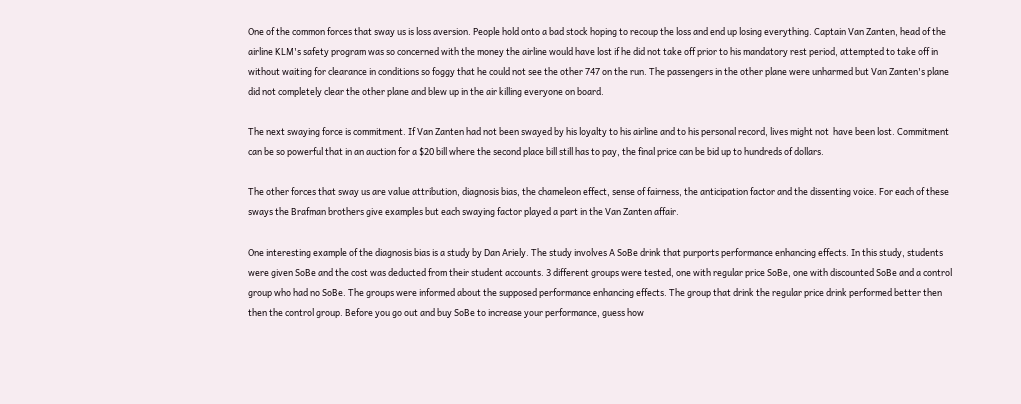One of the common forces that sway us is loss aversion. People hold onto a bad stock hoping to recoup the loss and end up losing everything. Captain Van Zanten, head of the airline KLM's safety program was so concerned with the money the airline would have lost if he did not take off prior to his mandatory rest period, attempted to take off in without waiting for clearance in conditions so foggy that he could not see the other 747 on the run. The passengers in the other plane were unharmed but Van Zanten's plane did not completely clear the other plane and blew up in the air killing everyone on board.

The next swaying force is commitment. If Van Zanten had not been swayed by his loyalty to his airline and to his personal record, lives might not  have been lost. Commitment can be so powerful that in an auction for a $20 bill where the second place bill still has to pay, the final price can be bid up to hundreds of dollars.

The other forces that sway us are value attribution, diagnosis bias, the chameleon effect, sense of fairness, the anticipation factor and the dissenting voice. For each of these sways the Brafman brothers give examples but each swaying factor played a part in the Van Zanten affair.

One interesting example of the diagnosis bias is a study by Dan Ariely. The study involves A SoBe drink that purports performance enhancing effects. In this study, students were given SoBe and the cost was deducted from their student accounts. 3 different groups were tested, one with regular price SoBe, one with discounted SoBe and a control group who had no SoBe. The groups were informed about the supposed performance enhancing effects. The group that drink the regular price drink performed better then then the control group. Before you go out and buy SoBe to increase your performance, guess how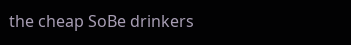the cheap SoBe drinkers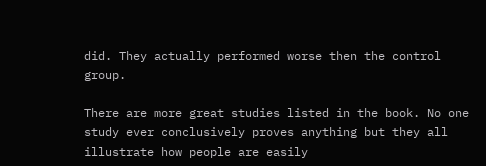did. They actually performed worse then the control group.

There are more great studies listed in the book. No one study ever conclusively proves anything but they all illustrate how people are easily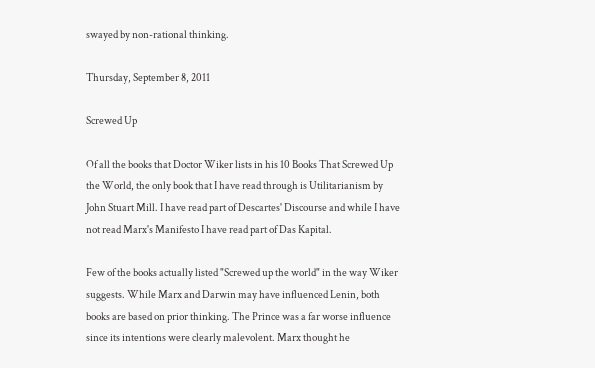swayed by non-rational thinking.

Thursday, September 8, 2011

Screwed Up

Of all the books that Doctor Wiker lists in his 10 Books That Screwed Up the World, the only book that I have read through is Utilitarianism by John Stuart Mill. I have read part of Descartes' Discourse and while I have not read Marx's Manifesto I have read part of Das Kapital.

Few of the books actually listed "Screwed up the world" in the way Wiker suggests. While Marx and Darwin may have influenced Lenin, both books are based on prior thinking. The Prince was a far worse influence since its intentions were clearly malevolent. Marx thought he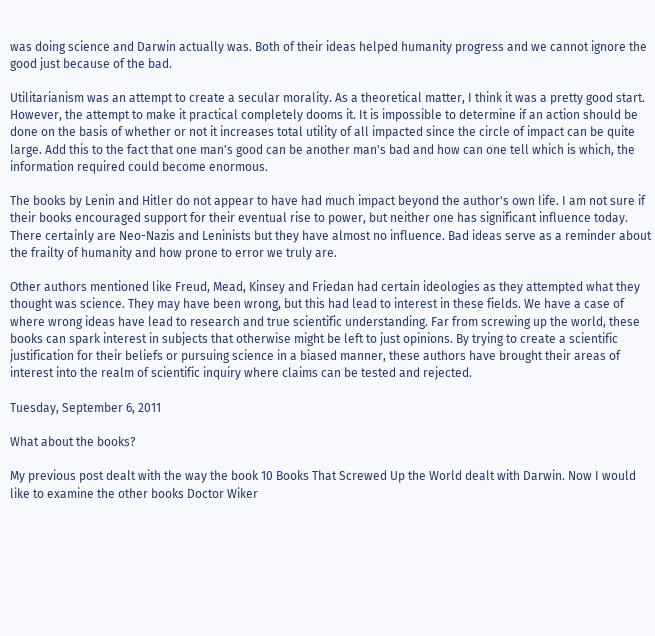was doing science and Darwin actually was. Both of their ideas helped humanity progress and we cannot ignore the good just because of the bad.

Utilitarianism was an attempt to create a secular morality. As a theoretical matter, I think it was a pretty good start. However, the attempt to make it practical completely dooms it. It is impossible to determine if an action should be done on the basis of whether or not it increases total utility of all impacted since the circle of impact can be quite large. Add this to the fact that one man's good can be another man's bad and how can one tell which is which, the information required could become enormous.

The books by Lenin and Hitler do not appear to have had much impact beyond the author's own life. I am not sure if their books encouraged support for their eventual rise to power, but neither one has significant influence today. There certainly are Neo-Nazis and Leninists but they have almost no influence. Bad ideas serve as a reminder about the frailty of humanity and how prone to error we truly are.

Other authors mentioned like Freud, Mead, Kinsey and Friedan had certain ideologies as they attempted what they thought was science. They may have been wrong, but this had lead to interest in these fields. We have a case of where wrong ideas have lead to research and true scientific understanding. Far from screwing up the world, these books can spark interest in subjects that otherwise might be left to just opinions. By trying to create a scientific justification for their beliefs or pursuing science in a biased manner, these authors have brought their areas of interest into the realm of scientific inquiry where claims can be tested and rejected.

Tuesday, September 6, 2011

What about the books?

My previous post dealt with the way the book 10 Books That Screwed Up the World dealt with Darwin. Now I would like to examine the other books Doctor Wiker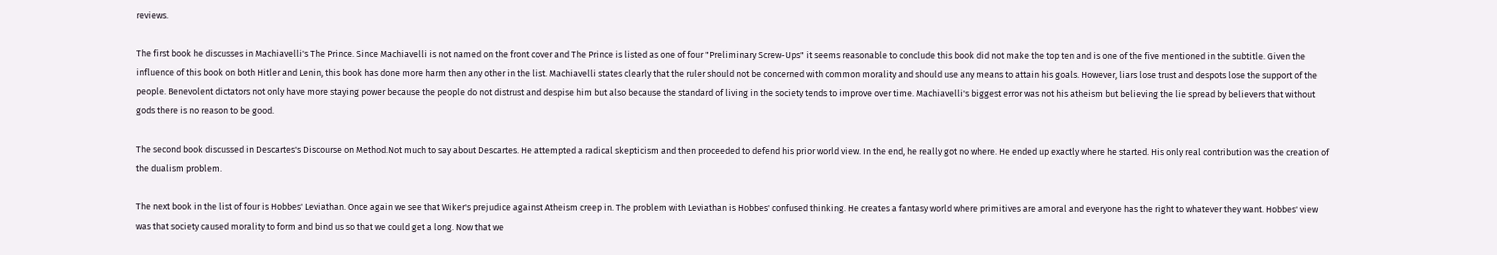reviews.

The first book he discusses in Machiavelli's The Prince. Since Machiavelli is not named on the front cover and The Prince is listed as one of four "Preliminary Screw-Ups" it seems reasonable to conclude this book did not make the top ten and is one of the five mentioned in the subtitle. Given the influence of this book on both Hitler and Lenin, this book has done more harm then any other in the list. Machiavelli states clearly that the ruler should not be concerned with common morality and should use any means to attain his goals. However, liars lose trust and despots lose the support of the people. Benevolent dictators not only have more staying power because the people do not distrust and despise him but also because the standard of living in the society tends to improve over time. Machiavelli's biggest error was not his atheism but believing the lie spread by believers that without gods there is no reason to be good.

The second book discussed in Descartes's Discourse on Method.Not much to say about Descartes. He attempted a radical skepticism and then proceeded to defend his prior world view. In the end, he really got no where. He ended up exactly where he started. His only real contribution was the creation of the dualism problem.

The next book in the list of four is Hobbes' Leviathan. Once again we see that Wiker's prejudice against Atheism creep in. The problem with Leviathan is Hobbes' confused thinking. He creates a fantasy world where primitives are amoral and everyone has the right to whatever they want. Hobbes' view was that society caused morality to form and bind us so that we could get a long. Now that we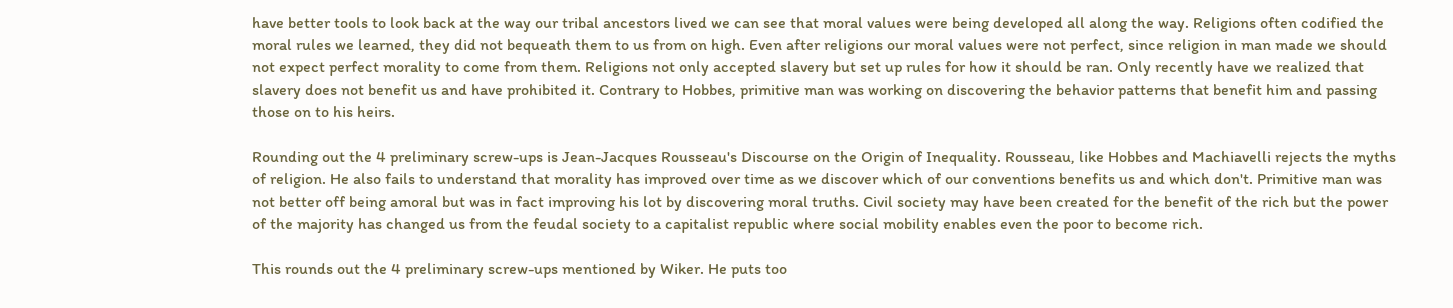have better tools to look back at the way our tribal ancestors lived we can see that moral values were being developed all along the way. Religions often codified the moral rules we learned, they did not bequeath them to us from on high. Even after religions our moral values were not perfect, since religion in man made we should not expect perfect morality to come from them. Religions not only accepted slavery but set up rules for how it should be ran. Only recently have we realized that slavery does not benefit us and have prohibited it. Contrary to Hobbes, primitive man was working on discovering the behavior patterns that benefit him and passing those on to his heirs.

Rounding out the 4 preliminary screw-ups is Jean-Jacques Rousseau's Discourse on the Origin of Inequality. Rousseau, like Hobbes and Machiavelli rejects the myths of religion. He also fails to understand that morality has improved over time as we discover which of our conventions benefits us and which don't. Primitive man was not better off being amoral but was in fact improving his lot by discovering moral truths. Civil society may have been created for the benefit of the rich but the power of the majority has changed us from the feudal society to a capitalist republic where social mobility enables even the poor to become rich.

This rounds out the 4 preliminary screw-ups mentioned by Wiker. He puts too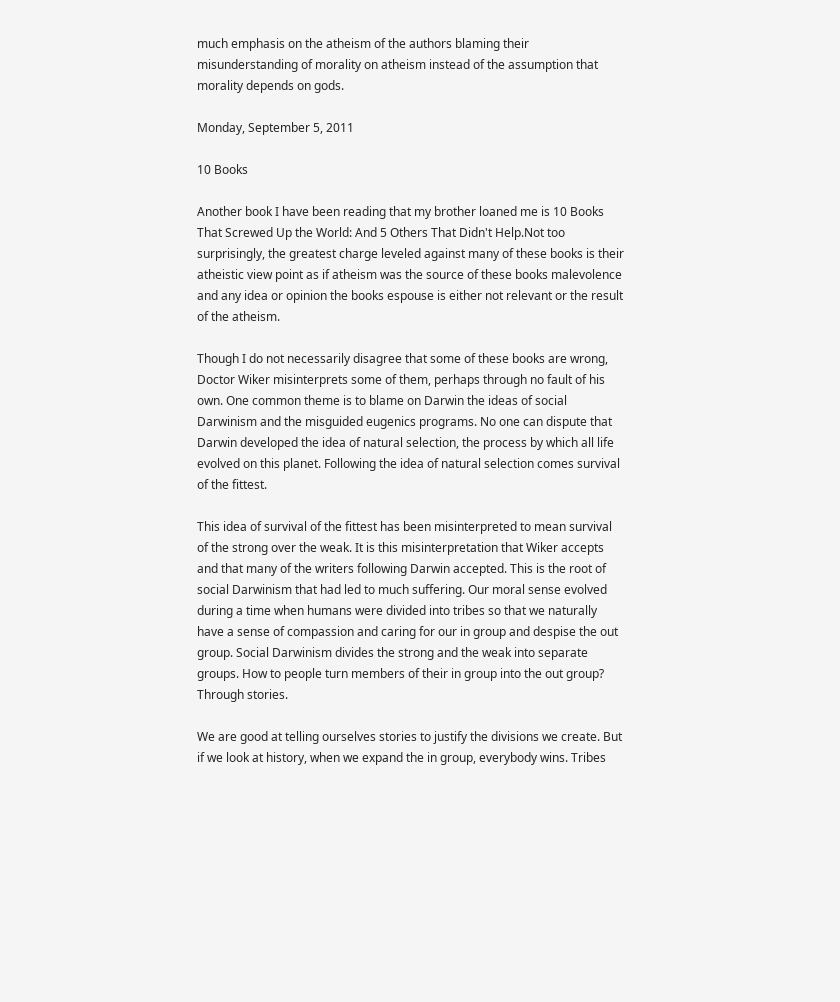much emphasis on the atheism of the authors blaming their misunderstanding of morality on atheism instead of the assumption that morality depends on gods.

Monday, September 5, 2011

10 Books

Another book I have been reading that my brother loaned me is 10 Books That Screwed Up the World: And 5 Others That Didn't Help.Not too surprisingly, the greatest charge leveled against many of these books is their atheistic view point as if atheism was the source of these books malevolence and any idea or opinion the books espouse is either not relevant or the result of the atheism.

Though I do not necessarily disagree that some of these books are wrong, Doctor Wiker misinterprets some of them, perhaps through no fault of his own. One common theme is to blame on Darwin the ideas of social Darwinism and the misguided eugenics programs. No one can dispute that Darwin developed the idea of natural selection, the process by which all life evolved on this planet. Following the idea of natural selection comes survival of the fittest.

This idea of survival of the fittest has been misinterpreted to mean survival of the strong over the weak. It is this misinterpretation that Wiker accepts and that many of the writers following Darwin accepted. This is the root of social Darwinism that had led to much suffering. Our moral sense evolved during a time when humans were divided into tribes so that we naturally have a sense of compassion and caring for our in group and despise the out group. Social Darwinism divides the strong and the weak into separate groups. How to people turn members of their in group into the out group? Through stories.

We are good at telling ourselves stories to justify the divisions we create. But if we look at history, when we expand the in group, everybody wins. Tribes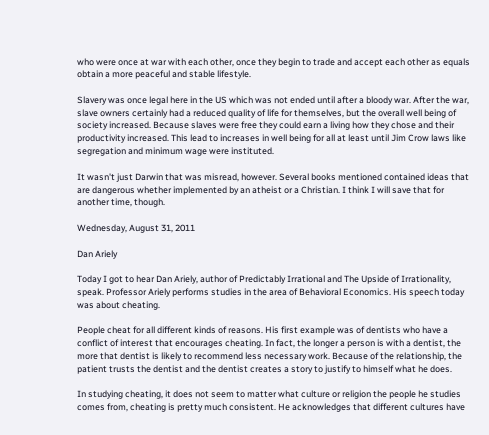who were once at war with each other, once they begin to trade and accept each other as equals obtain a more peaceful and stable lifestyle.

Slavery was once legal here in the US which was not ended until after a bloody war. After the war, slave owners certainly had a reduced quality of life for themselves, but the overall well being of society increased. Because slaves were free they could earn a living how they chose and their productivity increased. This lead to increases in well being for all at least until Jim Crow laws like segregation and minimum wage were instituted.

It wasn't just Darwin that was misread, however. Several books mentioned contained ideas that are dangerous whether implemented by an atheist or a Christian. I think I will save that for another time, though.

Wednesday, August 31, 2011

Dan Ariely

Today I got to hear Dan Ariely, author of Predictably Irrational and The Upside of Irrationality, speak. Professor Ariely performs studies in the area of Behavioral Economics. His speech today was about cheating.

People cheat for all different kinds of reasons. His first example was of dentists who have a conflict of interest that encourages cheating. In fact, the longer a person is with a dentist, the more that dentist is likely to recommend less necessary work. Because of the relationship, the patient trusts the dentist and the dentist creates a story to justify to himself what he does.

In studying cheating, it does not seem to matter what culture or religion the people he studies comes from, cheating is pretty much consistent. He acknowledges that different cultures have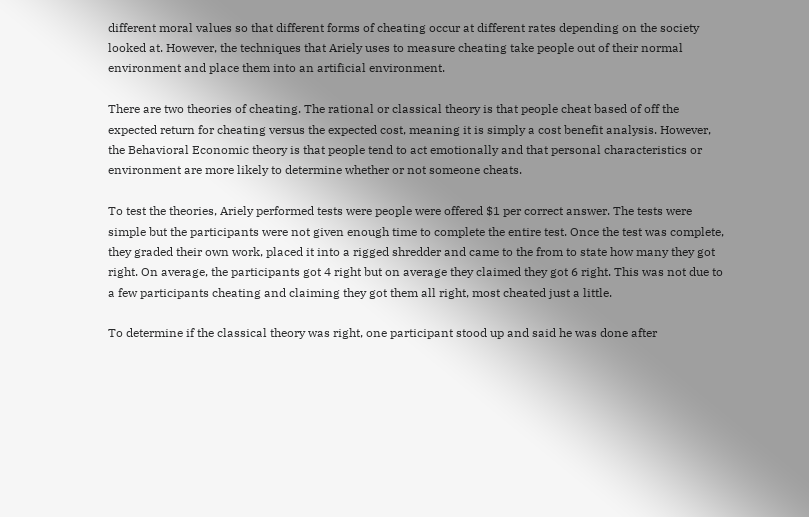different moral values so that different forms of cheating occur at different rates depending on the society looked at. However, the techniques that Ariely uses to measure cheating take people out of their normal environment and place them into an artificial environment.

There are two theories of cheating. The rational or classical theory is that people cheat based of off the expected return for cheating versus the expected cost, meaning it is simply a cost benefit analysis. However, the Behavioral Economic theory is that people tend to act emotionally and that personal characteristics or environment are more likely to determine whether or not someone cheats.

To test the theories, Ariely performed tests were people were offered $1 per correct answer. The tests were simple but the participants were not given enough time to complete the entire test. Once the test was complete, they graded their own work, placed it into a rigged shredder and came to the from to state how many they got right. On average, the participants got 4 right but on average they claimed they got 6 right. This was not due to a few participants cheating and claiming they got them all right, most cheated just a little.

To determine if the classical theory was right, one participant stood up and said he was done after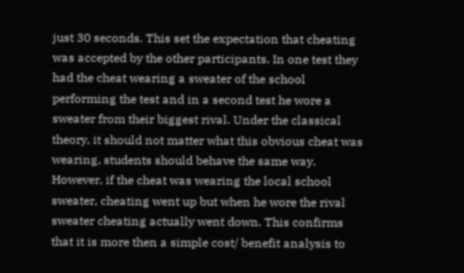just 30 seconds. This set the expectation that cheating was accepted by the other participants. In one test they had the cheat wearing a sweater of the school performing the test and in a second test he wore a sweater from their biggest rival. Under the classical theory, it should not matter what this obvious cheat was wearing, students should behave the same way. However, if the cheat was wearing the local school sweater, cheating went up but when he wore the rival sweater cheating actually went down. This confirms that it is more then a simple cost/ benefit analysis to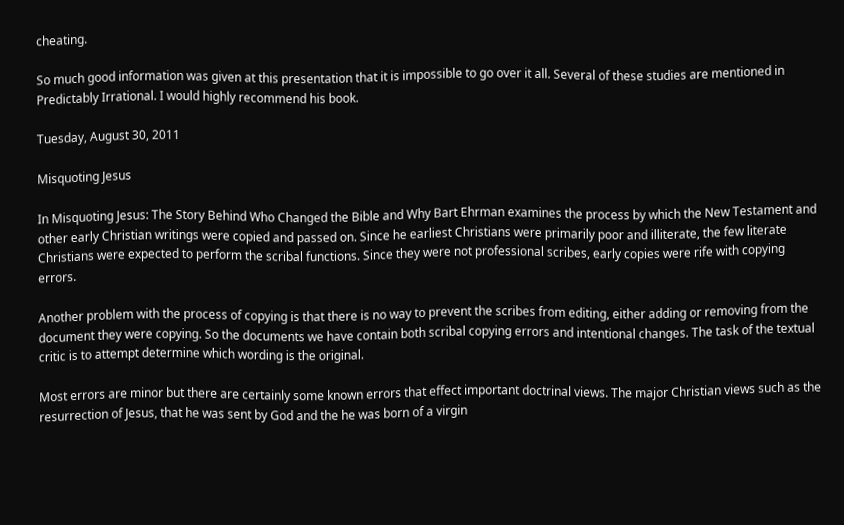cheating.

So much good information was given at this presentation that it is impossible to go over it all. Several of these studies are mentioned in Predictably Irrational. I would highly recommend his book.

Tuesday, August 30, 2011

Misquoting Jesus

In Misquoting Jesus: The Story Behind Who Changed the Bible and Why Bart Ehrman examines the process by which the New Testament and other early Christian writings were copied and passed on. Since he earliest Christians were primarily poor and illiterate, the few literate Christians were expected to perform the scribal functions. Since they were not professional scribes, early copies were rife with copying errors.

Another problem with the process of copying is that there is no way to prevent the scribes from editing, either adding or removing from the document they were copying. So the documents we have contain both scribal copying errors and intentional changes. The task of the textual critic is to attempt determine which wording is the original.

Most errors are minor but there are certainly some known errors that effect important doctrinal views. The major Christian views such as the resurrection of Jesus, that he was sent by God and the he was born of a virgin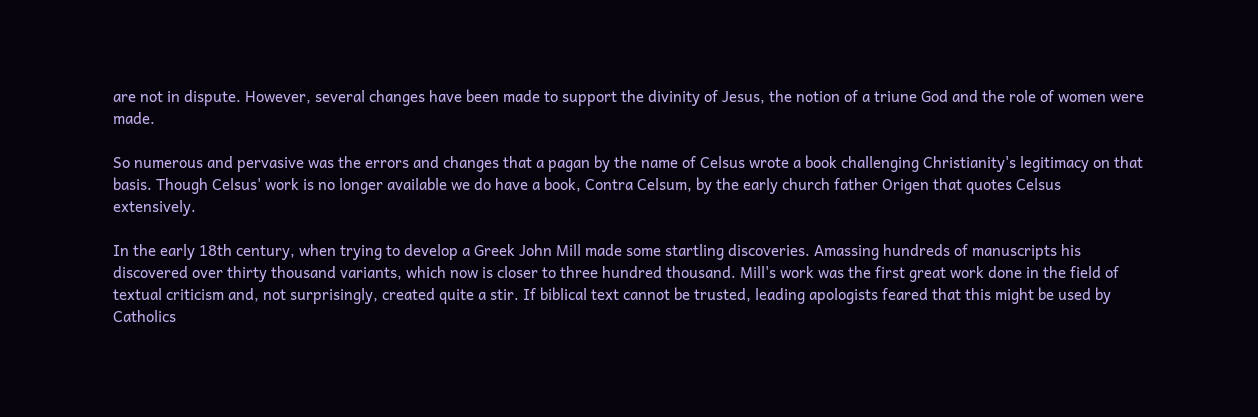are not in dispute. However, several changes have been made to support the divinity of Jesus, the notion of a triune God and the role of women were made.

So numerous and pervasive was the errors and changes that a pagan by the name of Celsus wrote a book challenging Christianity's legitimacy on that basis. Though Celsus' work is no longer available we do have a book, Contra Celsum, by the early church father Origen that quotes Celsus extensively.

In the early 18th century, when trying to develop a Greek John Mill made some startling discoveries. Amassing hundreds of manuscripts his discovered over thirty thousand variants, which now is closer to three hundred thousand. Mill's work was the first great work done in the field of textual criticism and, not surprisingly, created quite a stir. If biblical text cannot be trusted, leading apologists feared that this might be used by Catholics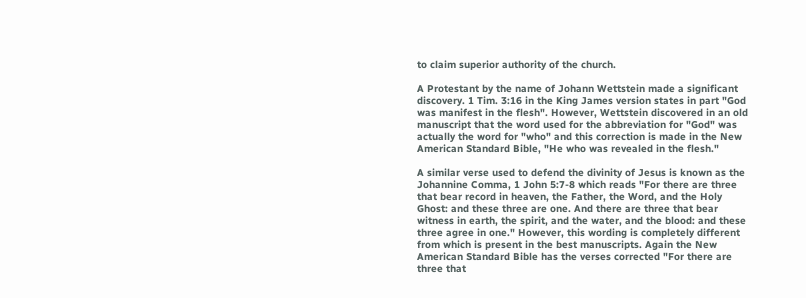to claim superior authority of the church.

A Protestant by the name of Johann Wettstein made a significant discovery. 1 Tim. 3:16 in the King James version states in part "God was manifest in the flesh". However, Wettstein discovered in an old manuscript that the word used for the abbreviation for "God" was actually the word for "who" and this correction is made in the New American Standard Bible, "He who was revealed in the flesh."

A similar verse used to defend the divinity of Jesus is known as the Johannine Comma, 1 John 5:7-8 which reads "For there are three that bear record in heaven, the Father, the Word, and the Holy Ghost: and these three are one. And there are three that bear witness in earth, the spirit, and the water, and the blood: and these three agree in one." However, this wording is completely different from which is present in the best manuscripts. Again the New American Standard Bible has the verses corrected "For there are three that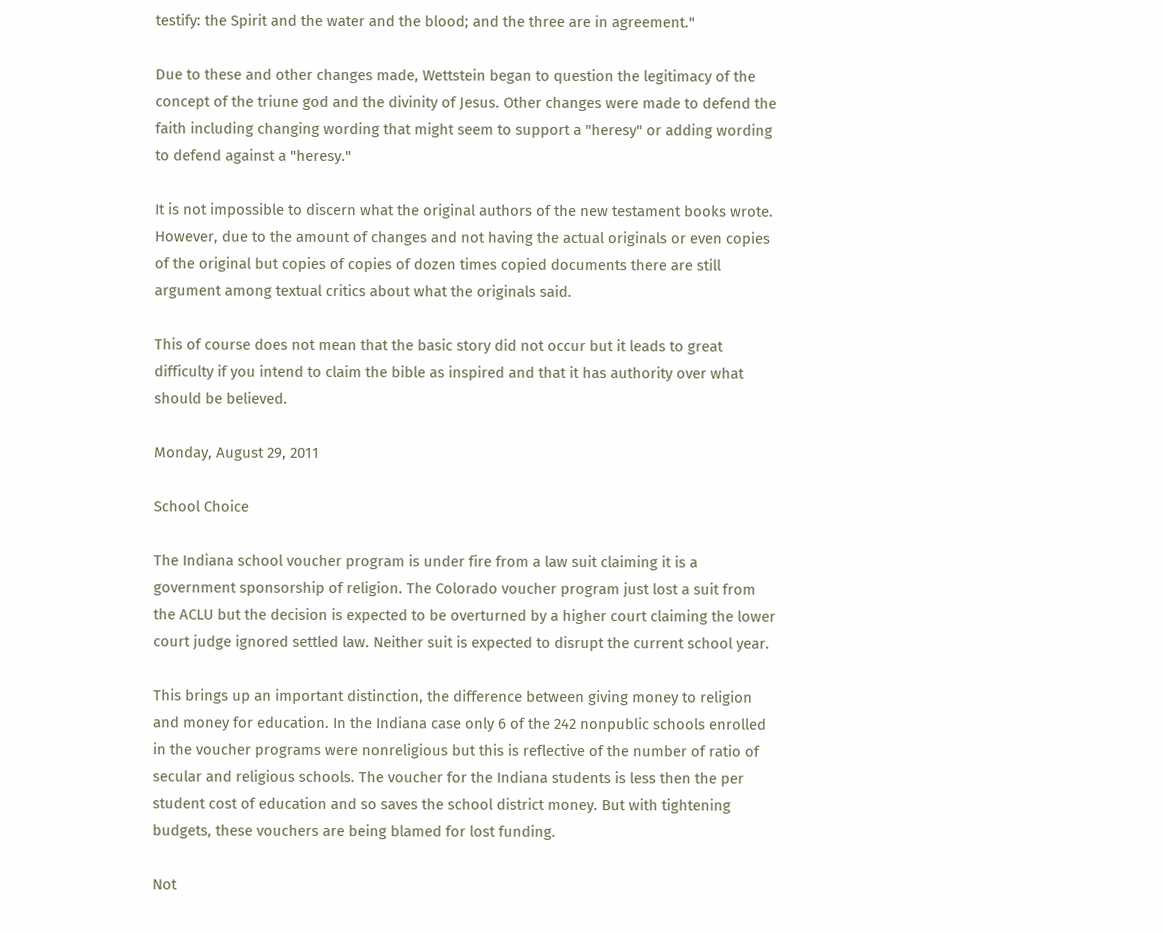testify: the Spirit and the water and the blood; and the three are in agreement."

Due to these and other changes made, Wettstein began to question the legitimacy of the concept of the triune god and the divinity of Jesus. Other changes were made to defend the faith including changing wording that might seem to support a "heresy" or adding wording to defend against a "heresy."

It is not impossible to discern what the original authors of the new testament books wrote. However, due to the amount of changes and not having the actual originals or even copies of the original but copies of copies of dozen times copied documents there are still argument among textual critics about what the originals said.

This of course does not mean that the basic story did not occur but it leads to great difficulty if you intend to claim the bible as inspired and that it has authority over what should be believed.

Monday, August 29, 2011

School Choice

The Indiana school voucher program is under fire from a law suit claiming it is a government sponsorship of religion. The Colorado voucher program just lost a suit from the ACLU but the decision is expected to be overturned by a higher court claiming the lower court judge ignored settled law. Neither suit is expected to disrupt the current school year.

This brings up an important distinction, the difference between giving money to religion and money for education. In the Indiana case only 6 of the 242 nonpublic schools enrolled in the voucher programs were nonreligious but this is reflective of the number of ratio of secular and religious schools. The voucher for the Indiana students is less then the per student cost of education and so saves the school district money. But with tightening budgets, these vouchers are being blamed for lost funding.

Not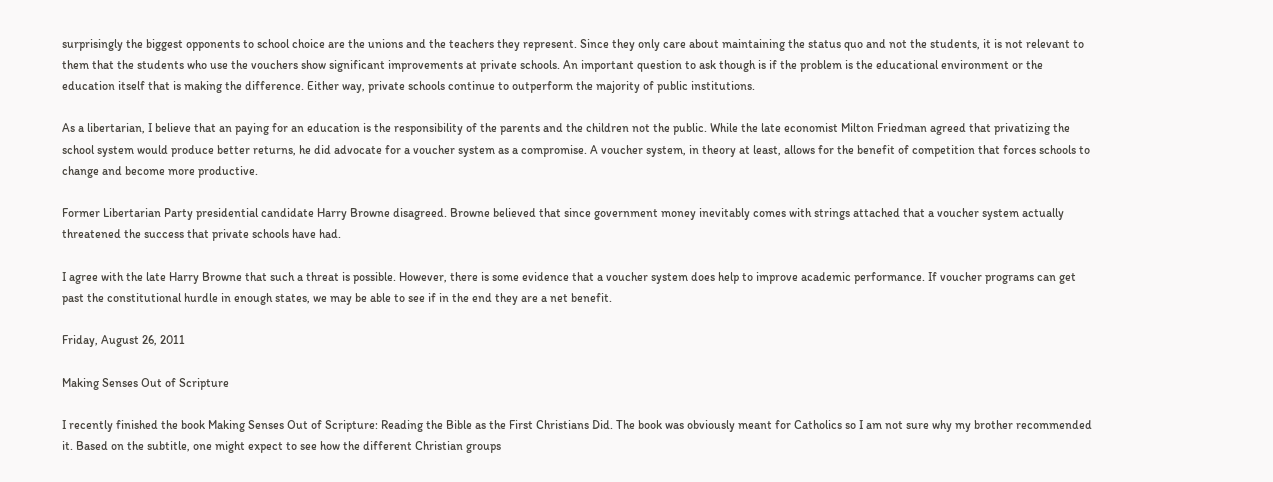surprisingly the biggest opponents to school choice are the unions and the teachers they represent. Since they only care about maintaining the status quo and not the students, it is not relevant to them that the students who use the vouchers show significant improvements at private schools. An important question to ask though is if the problem is the educational environment or the education itself that is making the difference. Either way, private schools continue to outperform the majority of public institutions.

As a libertarian, I believe that an paying for an education is the responsibility of the parents and the children not the public. While the late economist Milton Friedman agreed that privatizing the school system would produce better returns, he did advocate for a voucher system as a compromise. A voucher system, in theory at least, allows for the benefit of competition that forces schools to change and become more productive.

Former Libertarian Party presidential candidate Harry Browne disagreed. Browne believed that since government money inevitably comes with strings attached that a voucher system actually threatened the success that private schools have had.

I agree with the late Harry Browne that such a threat is possible. However, there is some evidence that a voucher system does help to improve academic performance. If voucher programs can get past the constitutional hurdle in enough states, we may be able to see if in the end they are a net benefit.

Friday, August 26, 2011

Making Senses Out of Scripture

I recently finished the book Making Senses Out of Scripture: Reading the Bible as the First Christians Did. The book was obviously meant for Catholics so I am not sure why my brother recommended it. Based on the subtitle, one might expect to see how the different Christian groups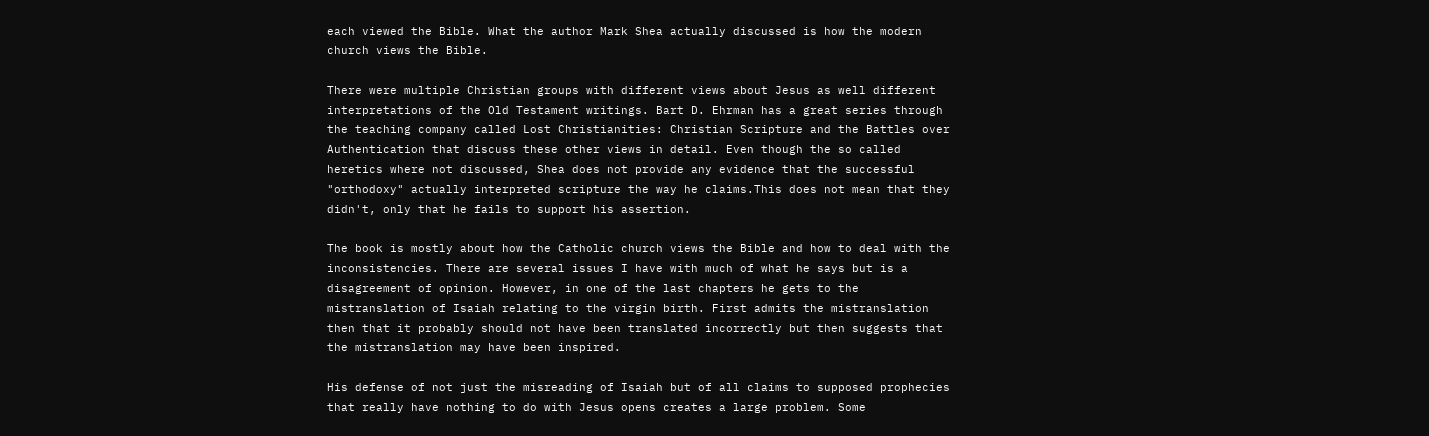each viewed the Bible. What the author Mark Shea actually discussed is how the modern church views the Bible.

There were multiple Christian groups with different views about Jesus as well different interpretations of the Old Testament writings. Bart D. Ehrman has a great series through the teaching company called Lost Christianities: Christian Scripture and the Battles over Authentication that discuss these other views in detail. Even though the so called heretics where not discussed, Shea does not provide any evidence that the successful "orthodoxy" actually interpreted scripture the way he claims.This does not mean that they didn't, only that he fails to support his assertion.

The book is mostly about how the Catholic church views the Bible and how to deal with the inconsistencies. There are several issues I have with much of what he says but is a disagreement of opinion. However, in one of the last chapters he gets to the mistranslation of Isaiah relating to the virgin birth. First admits the mistranslation then that it probably should not have been translated incorrectly but then suggests that the mistranslation may have been inspired.

His defense of not just the misreading of Isaiah but of all claims to supposed prophecies that really have nothing to do with Jesus opens creates a large problem. Some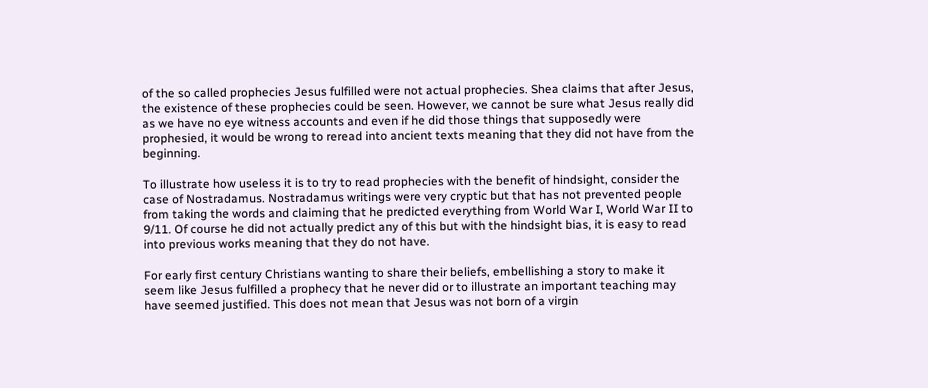of the so called prophecies Jesus fulfilled were not actual prophecies. Shea claims that after Jesus, the existence of these prophecies could be seen. However, we cannot be sure what Jesus really did as we have no eye witness accounts and even if he did those things that supposedly were prophesied, it would be wrong to reread into ancient texts meaning that they did not have from the beginning.

To illustrate how useless it is to try to read prophecies with the benefit of hindsight, consider the case of Nostradamus. Nostradamus writings were very cryptic but that has not prevented people from taking the words and claiming that he predicted everything from World War I, World War II to 9/11. Of course he did not actually predict any of this but with the hindsight bias, it is easy to read into previous works meaning that they do not have.

For early first century Christians wanting to share their beliefs, embellishing a story to make it seem like Jesus fulfilled a prophecy that he never did or to illustrate an important teaching may have seemed justified. This does not mean that Jesus was not born of a virgin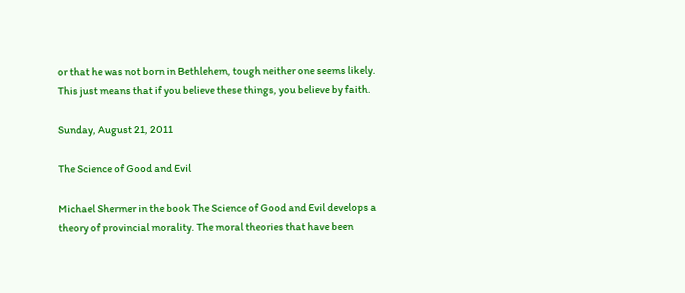or that he was not born in Bethlehem, tough neither one seems likely. This just means that if you believe these things, you believe by faith.

Sunday, August 21, 2011

The Science of Good and Evil

Michael Shermer in the book The Science of Good and Evil develops a theory of provincial morality. The moral theories that have been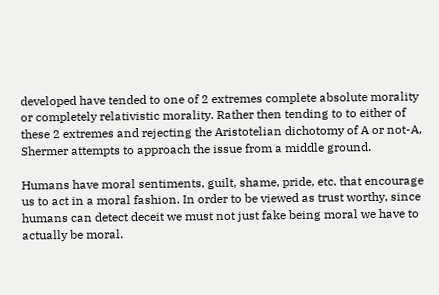developed have tended to one of 2 extremes complete absolute morality or completely relativistic morality. Rather then tending to to either of these 2 extremes and rejecting the Aristotelian dichotomy of A or not-A, Shermer attempts to approach the issue from a middle ground.

Humans have moral sentiments, guilt, shame, pride, etc. that encourage us to act in a moral fashion. In order to be viewed as trust worthy, since humans can detect deceit we must not just fake being moral we have to actually be moral.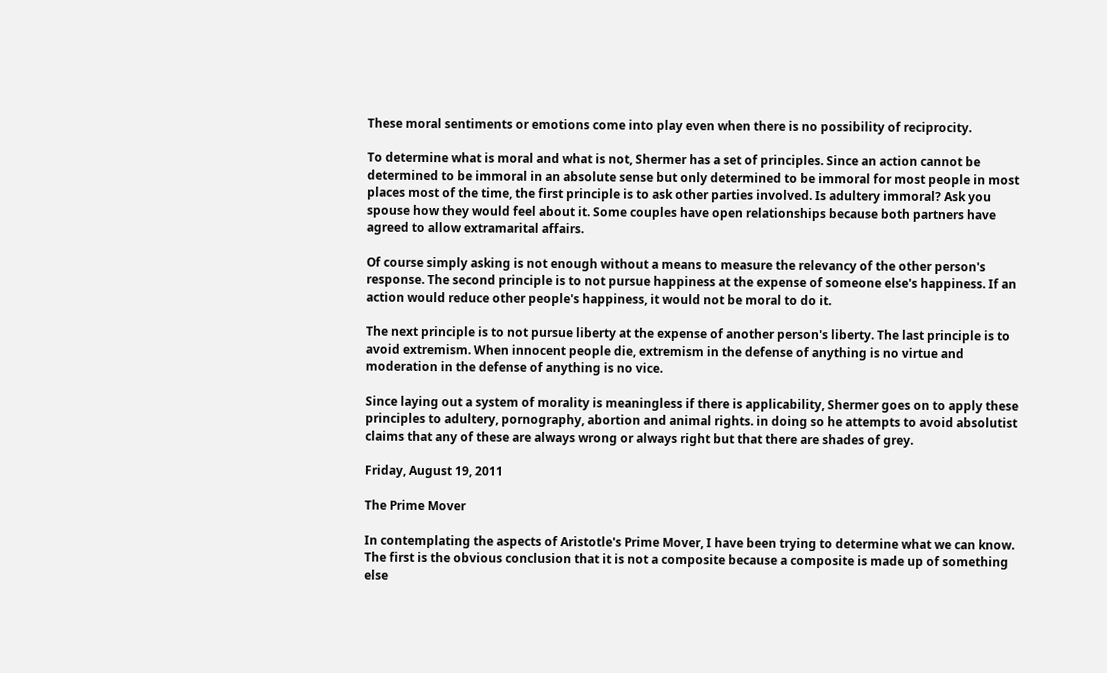These moral sentiments or emotions come into play even when there is no possibility of reciprocity.

To determine what is moral and what is not, Shermer has a set of principles. Since an action cannot be determined to be immoral in an absolute sense but only determined to be immoral for most people in most places most of the time, the first principle is to ask other parties involved. Is adultery immoral? Ask you spouse how they would feel about it. Some couples have open relationships because both partners have agreed to allow extramarital affairs.

Of course simply asking is not enough without a means to measure the relevancy of the other person's response. The second principle is to not pursue happiness at the expense of someone else's happiness. If an action would reduce other people's happiness, it would not be moral to do it.

The next principle is to not pursue liberty at the expense of another person's liberty. The last principle is to avoid extremism. When innocent people die, extremism in the defense of anything is no virtue and moderation in the defense of anything is no vice.

Since laying out a system of morality is meaningless if there is applicability, Shermer goes on to apply these principles to adultery, pornography, abortion and animal rights. in doing so he attempts to avoid absolutist claims that any of these are always wrong or always right but that there are shades of grey.

Friday, August 19, 2011

The Prime Mover

In contemplating the aspects of Aristotle's Prime Mover, I have been trying to determine what we can know. The first is the obvious conclusion that it is not a composite because a composite is made up of something else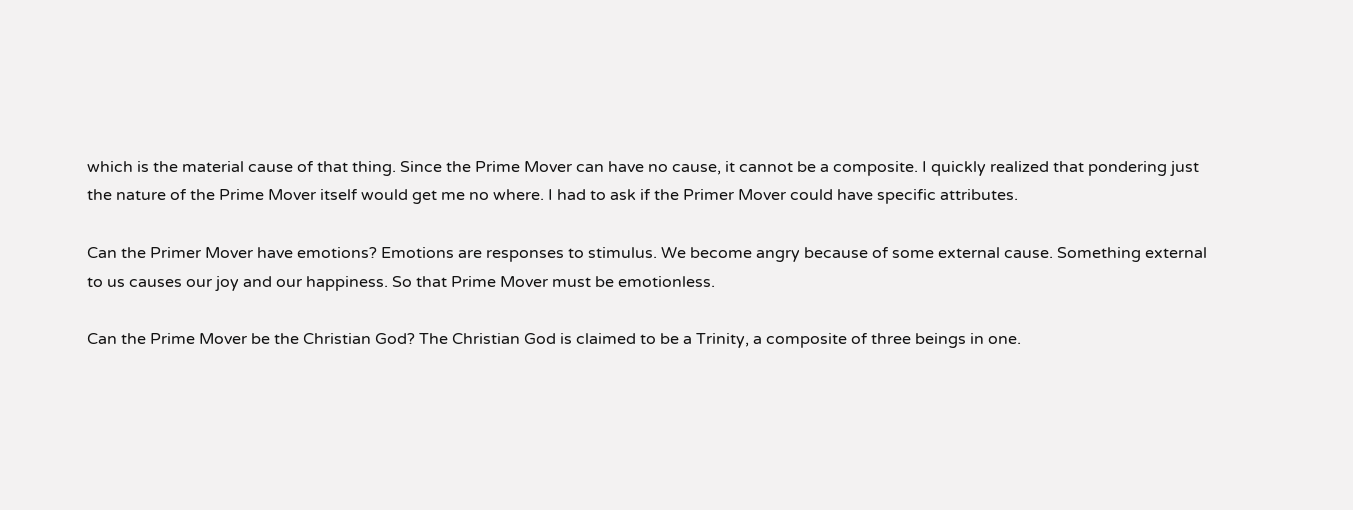which is the material cause of that thing. Since the Prime Mover can have no cause, it cannot be a composite. I quickly realized that pondering just the nature of the Prime Mover itself would get me no where. I had to ask if the Primer Mover could have specific attributes.

Can the Primer Mover have emotions? Emotions are responses to stimulus. We become angry because of some external cause. Something external to us causes our joy and our happiness. So that Prime Mover must be emotionless.

Can the Prime Mover be the Christian God? The Christian God is claimed to be a Trinity, a composite of three beings in one.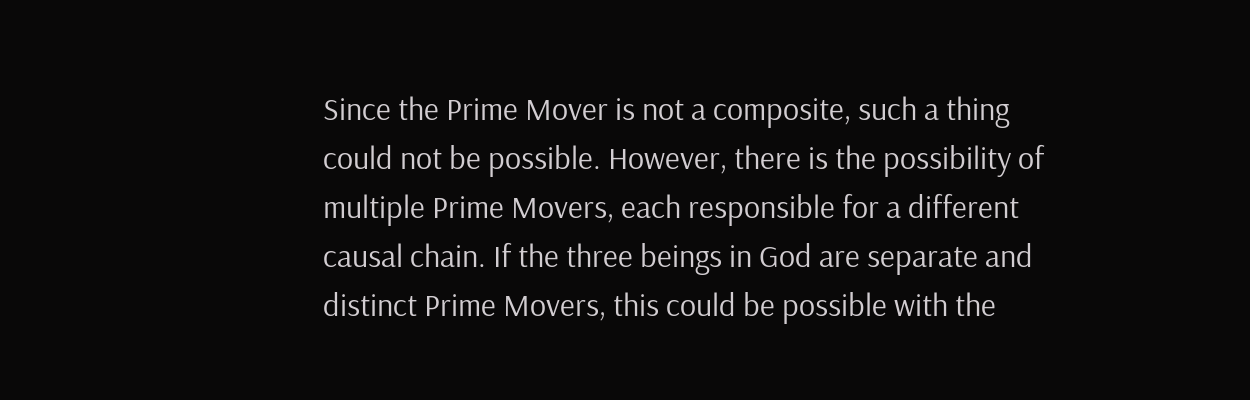Since the Prime Mover is not a composite, such a thing could not be possible. However, there is the possibility of multiple Prime Movers, each responsible for a different causal chain. If the three beings in God are separate and distinct Prime Movers, this could be possible with the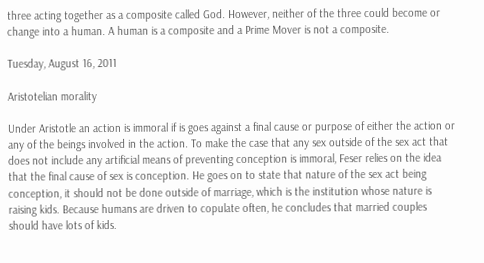three acting together as a composite called God. However, neither of the three could become or change into a human. A human is a composite and a Prime Mover is not a composite.

Tuesday, August 16, 2011

Aristotelian morality

Under Aristotle an action is immoral if is goes against a final cause or purpose of either the action or any of the beings involved in the action. To make the case that any sex outside of the sex act that does not include any artificial means of preventing conception is immoral, Feser relies on the idea that the final cause of sex is conception. He goes on to state that nature of the sex act being conception, it should not be done outside of marriage, which is the institution whose nature is raising kids. Because humans are driven to copulate often, he concludes that married couples should have lots of kids.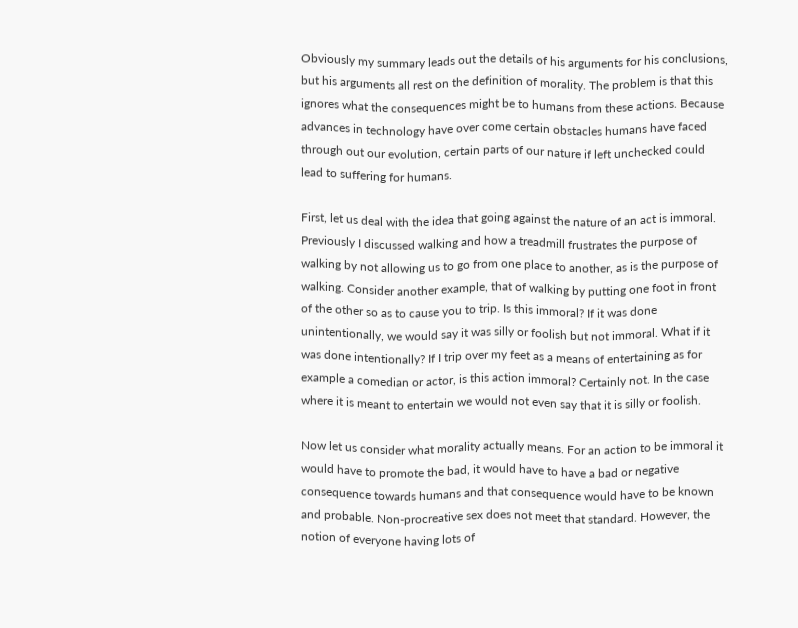Obviously my summary leads out the details of his arguments for his conclusions, but his arguments all rest on the definition of morality. The problem is that this ignores what the consequences might be to humans from these actions. Because advances in technology have over come certain obstacles humans have faced through out our evolution, certain parts of our nature if left unchecked could lead to suffering for humans.

First, let us deal with the idea that going against the nature of an act is immoral. Previously I discussed walking and how a treadmill frustrates the purpose of walking by not allowing us to go from one place to another, as is the purpose of walking. Consider another example, that of walking by putting one foot in front of the other so as to cause you to trip. Is this immoral? If it was done unintentionally, we would say it was silly or foolish but not immoral. What if it was done intentionally? If I trip over my feet as a means of entertaining as for example a comedian or actor, is this action immoral? Certainly not. In the case where it is meant to entertain we would not even say that it is silly or foolish.

Now let us consider what morality actually means. For an action to be immoral it would have to promote the bad, it would have to have a bad or negative consequence towards humans and that consequence would have to be known and probable. Non-procreative sex does not meet that standard. However, the notion of everyone having lots of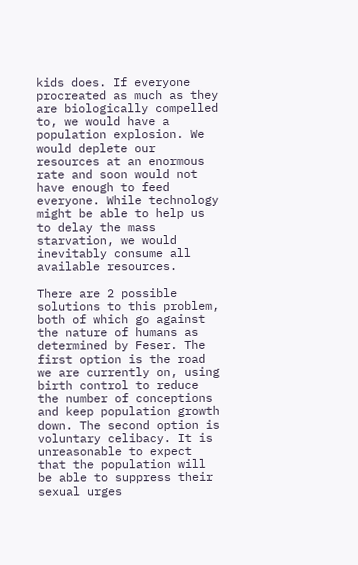kids does. If everyone procreated as much as they are biologically compelled to, we would have a population explosion. We would deplete our resources at an enormous rate and soon would not have enough to feed everyone. While technology might be able to help us to delay the mass starvation, we would inevitably consume all available resources.

There are 2 possible solutions to this problem, both of which go against the nature of humans as determined by Feser. The first option is the road we are currently on, using birth control to reduce the number of conceptions and keep population growth down. The second option is voluntary celibacy. It is unreasonable to expect that the population will be able to suppress their sexual urges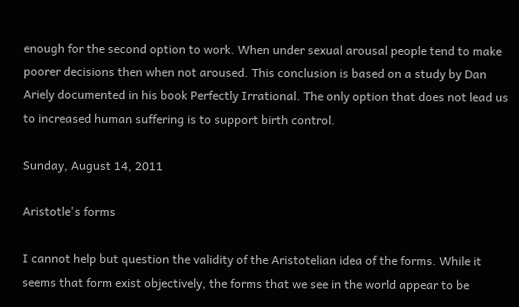enough for the second option to work. When under sexual arousal people tend to make poorer decisions then when not aroused. This conclusion is based on a study by Dan Ariely documented in his book Perfectly Irrational. The only option that does not lead us to increased human suffering is to support birth control.

Sunday, August 14, 2011

Aristotle's forms

I cannot help but question the validity of the Aristotelian idea of the forms. While it seems that form exist objectively, the forms that we see in the world appear to be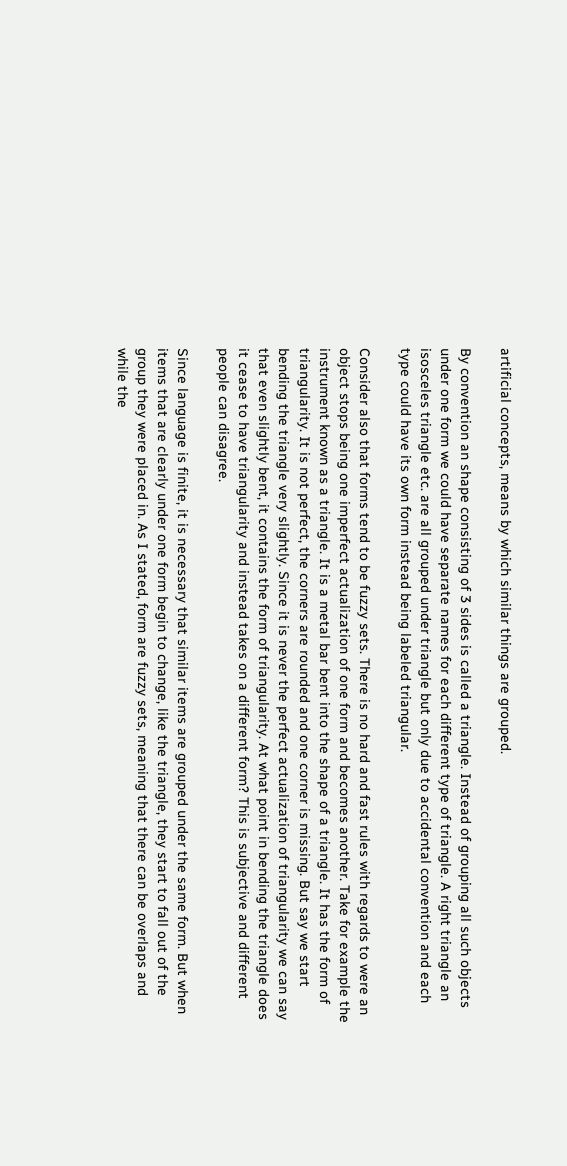artificial concepts, means by which similar things are grouped.

By convention an shape consisting of 3 sides is called a triangle. Instead of grouping all such objects under one form we could have separate names for each different type of triangle. A right triangle an isosceles triangle etc. are all grouped under triangle but only due to accidental convention and each type could have its own form instead being labeled triangular.

Consider also that forms tend to be fuzzy sets. There is no hard and fast rules with regards to were an object stops being one imperfect actualization of one form and becomes another. Take for example the instrument known as a triangle. It is a metal bar bent into the shape of a triangle. It has the form of triangularity. It is not perfect, the corners are rounded and one corner is missing. But say we start bending the triangle very slightly. Since it is never the perfect actualization of triangularity we can say that even slightly bent, it contains the form of triangularity. At what point in bending the triangle does it cease to have triangularity and instead takes on a different form? This is subjective and different people can disagree.

Since language is finite, it is necessary that similar items are grouped under the same form. But when items that are clearly under one form begin to change, like the triangle, they start to fall out of the group they were placed in. As I stated, form are fuzzy sets, meaning that there can be overlaps and while the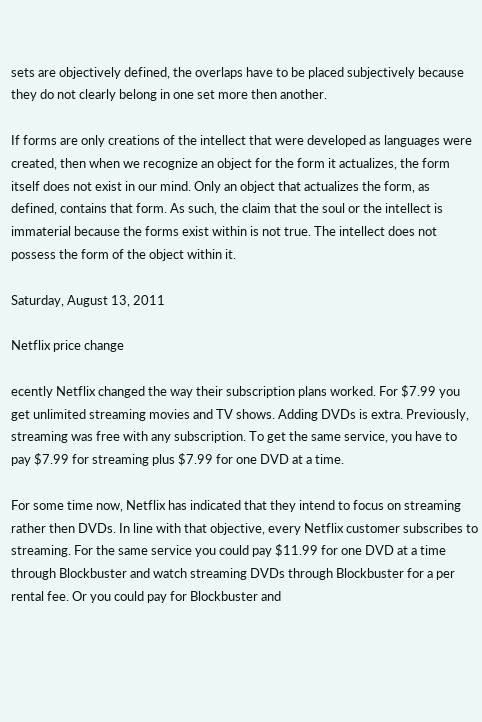sets are objectively defined, the overlaps have to be placed subjectively because they do not clearly belong in one set more then another.

If forms are only creations of the intellect that were developed as languages were created, then when we recognize an object for the form it actualizes, the form itself does not exist in our mind. Only an object that actualizes the form, as defined, contains that form. As such, the claim that the soul or the intellect is immaterial because the forms exist within is not true. The intellect does not possess the form of the object within it.

Saturday, August 13, 2011

Netflix price change

ecently Netflix changed the way their subscription plans worked. For $7.99 you get unlimited streaming movies and TV shows. Adding DVDs is extra. Previously, streaming was free with any subscription. To get the same service, you have to pay $7.99 for streaming plus $7.99 for one DVD at a time.

For some time now, Netflix has indicated that they intend to focus on streaming rather then DVDs. In line with that objective, every Netflix customer subscribes to streaming. For the same service you could pay $11.99 for one DVD at a time through Blockbuster and watch streaming DVDs through Blockbuster for a per rental fee. Or you could pay for Blockbuster and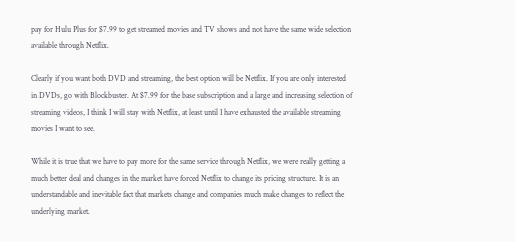pay for Hulu Plus for $7.99 to get streamed movies and TV shows and not have the same wide selection available through Netflix.

Clearly if you want both DVD and streaming, the best option will be Netflix. If you are only interested in DVDs, go with Blockbuster. At $7.99 for the base subscription and a large and increasing selection of streaming videos, I think I will stay with Netflix, at least until I have exhausted the available streaming movies I want to see.

While it is true that we have to pay more for the same service through Netflix, we were really getting a much better deal and changes in the market have forced Netflix to change its pricing structure. It is an understandable and inevitable fact that markets change and companies much make changes to reflect the underlying market.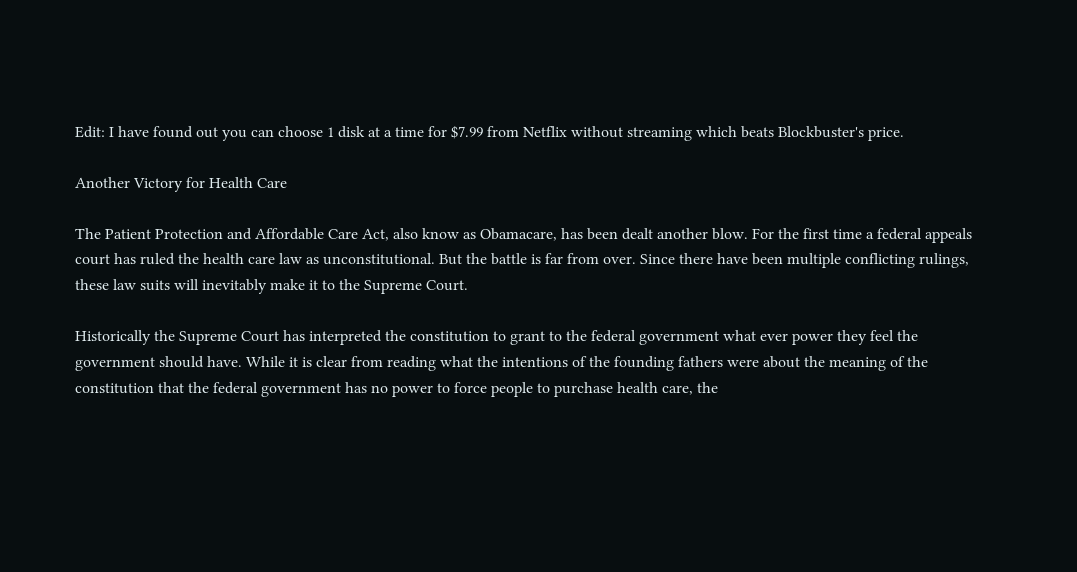Edit: I have found out you can choose 1 disk at a time for $7.99 from Netflix without streaming which beats Blockbuster's price.

Another Victory for Health Care

The Patient Protection and Affordable Care Act, also know as Obamacare, has been dealt another blow. For the first time a federal appeals court has ruled the health care law as unconstitutional. But the battle is far from over. Since there have been multiple conflicting rulings, these law suits will inevitably make it to the Supreme Court.

Historically the Supreme Court has interpreted the constitution to grant to the federal government what ever power they feel the government should have. While it is clear from reading what the intentions of the founding fathers were about the meaning of the constitution that the federal government has no power to force people to purchase health care, the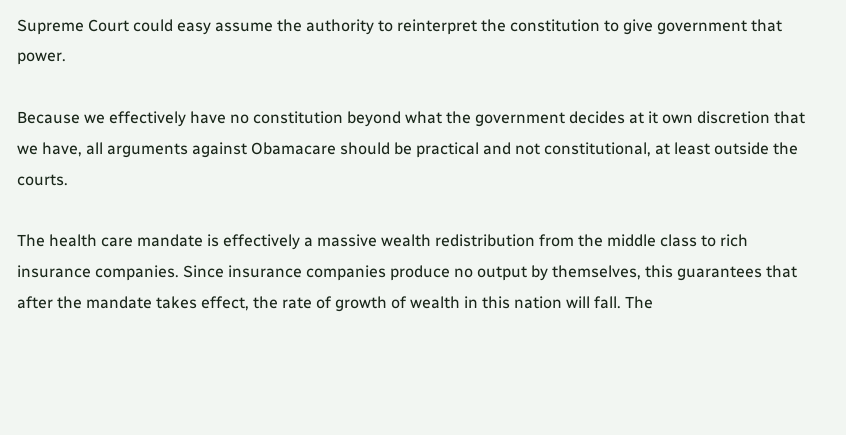Supreme Court could easy assume the authority to reinterpret the constitution to give government that power.

Because we effectively have no constitution beyond what the government decides at it own discretion that we have, all arguments against Obamacare should be practical and not constitutional, at least outside the courts.

The health care mandate is effectively a massive wealth redistribution from the middle class to rich insurance companies. Since insurance companies produce no output by themselves, this guarantees that after the mandate takes effect, the rate of growth of wealth in this nation will fall. The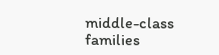middle-class families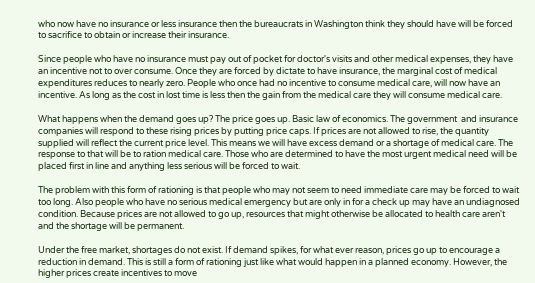who now have no insurance or less insurance then the bureaucrats in Washington think they should have will be forced to sacrifice to obtain or increase their insurance.

Since people who have no insurance must pay out of pocket for doctor's visits and other medical expenses, they have an incentive not to over consume. Once they are forced by dictate to have insurance, the marginal cost of medical expenditures reduces to nearly zero. People who once had no incentive to consume medical care, will now have an incentive. As long as the cost in lost time is less then the gain from the medical care they will consume medical care.

What happens when the demand goes up? The price goes up. Basic law of economics. The government  and insurance companies will respond to these rising prices by putting price caps. If prices are not allowed to rise, the quantity supplied will reflect the current price level. This means we will have excess demand or a shortage of medical care. The response to that will be to ration medical care. Those who are determined to have the most urgent medical need will be placed first in line and anything less serious will be forced to wait.

The problem with this form of rationing is that people who may not seem to need immediate care may be forced to wait too long. Also people who have no serious medical emergency but are only in for a check up may have an undiagnosed condition. Because prices are not allowed to go up, resources that might otherwise be allocated to health care aren't and the shortage will be permanent.

Under the free market, shortages do not exist. If demand spikes, for what ever reason, prices go up to encourage a reduction in demand. This is still a form of rationing just like what would happen in a planned economy. However, the higher prices create incentives to move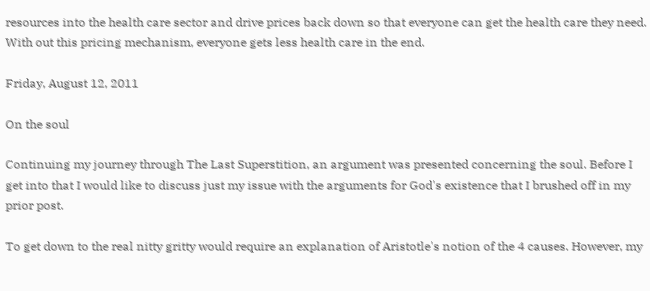resources into the health care sector and drive prices back down so that everyone can get the health care they need. With out this pricing mechanism, everyone gets less health care in the end.

Friday, August 12, 2011

On the soul

Continuing my journey through The Last Superstition, an argument was presented concerning the soul. Before I get into that I would like to discuss just my issue with the arguments for God's existence that I brushed off in my prior post.

To get down to the real nitty gritty would require an explanation of Aristotle's notion of the 4 causes. However, my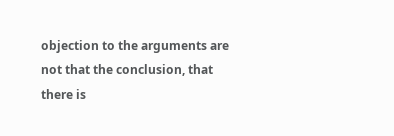objection to the arguments are not that the conclusion, that there is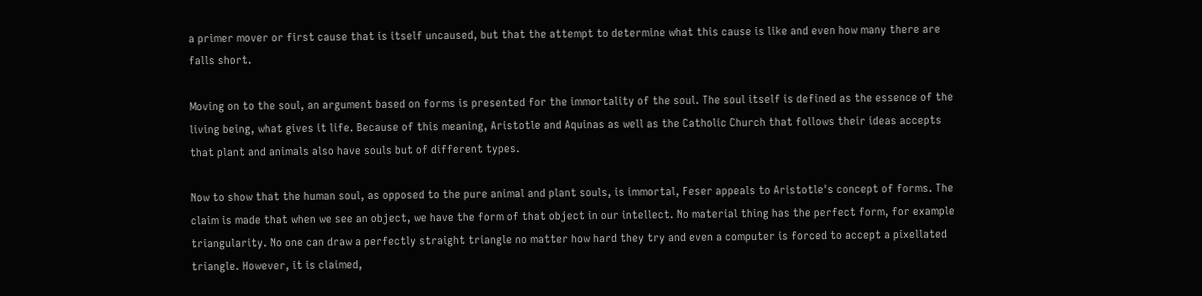a primer mover or first cause that is itself uncaused, but that the attempt to determine what this cause is like and even how many there are falls short.

Moving on to the soul, an argument based on forms is presented for the immortality of the soul. The soul itself is defined as the essence of the living being, what gives it life. Because of this meaning, Aristotle and Aquinas as well as the Catholic Church that follows their ideas accepts that plant and animals also have souls but of different types.

Now to show that the human soul, as opposed to the pure animal and plant souls, is immortal, Feser appeals to Aristotle's concept of forms. The claim is made that when we see an object, we have the form of that object in our intellect. No material thing has the perfect form, for example triangularity. No one can draw a perfectly straight triangle no matter how hard they try and even a computer is forced to accept a pixellated triangle. However, it is claimed,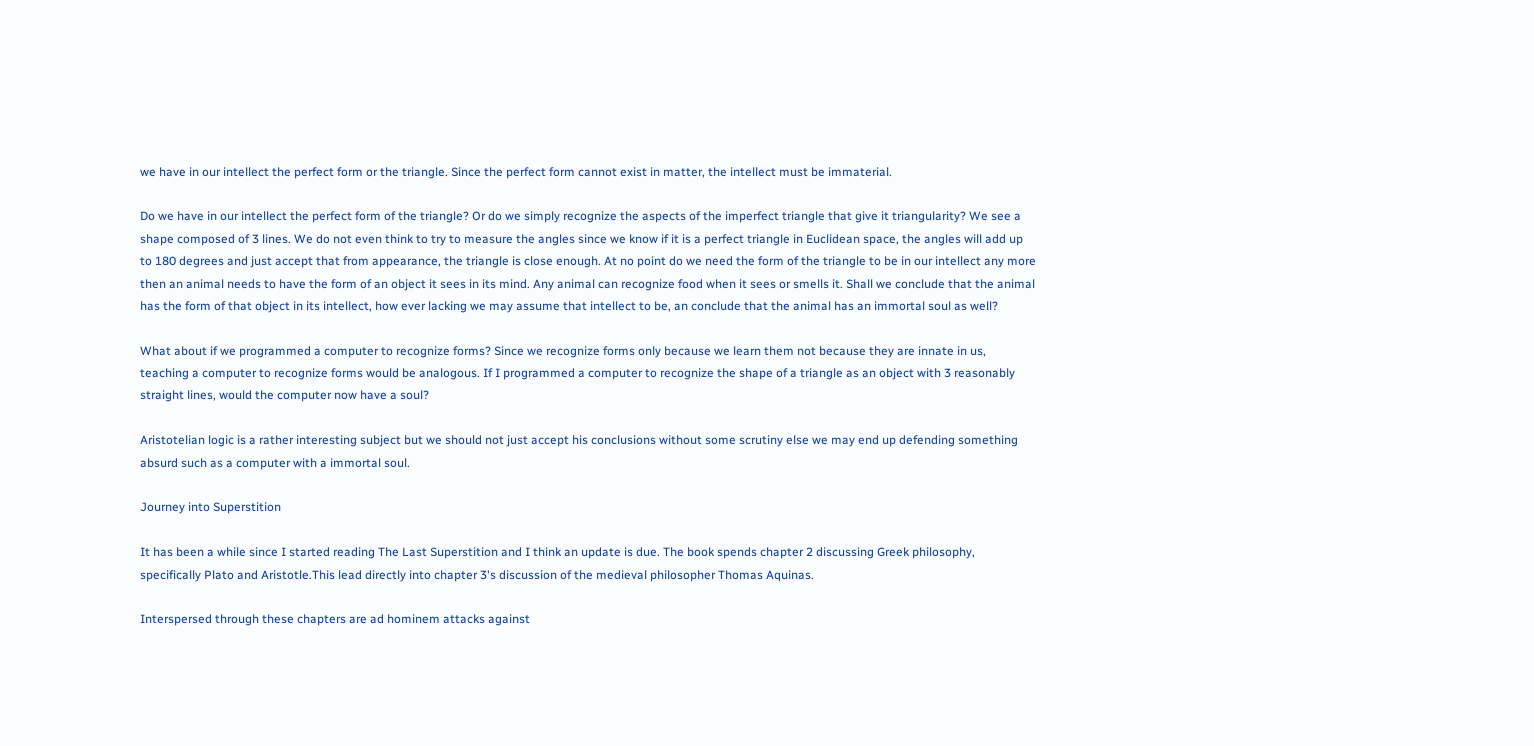we have in our intellect the perfect form or the triangle. Since the perfect form cannot exist in matter, the intellect must be immaterial.

Do we have in our intellect the perfect form of the triangle? Or do we simply recognize the aspects of the imperfect triangle that give it triangularity? We see a shape composed of 3 lines. We do not even think to try to measure the angles since we know if it is a perfect triangle in Euclidean space, the angles will add up to 180 degrees and just accept that from appearance, the triangle is close enough. At no point do we need the form of the triangle to be in our intellect any more then an animal needs to have the form of an object it sees in its mind. Any animal can recognize food when it sees or smells it. Shall we conclude that the animal has the form of that object in its intellect, how ever lacking we may assume that intellect to be, an conclude that the animal has an immortal soul as well?

What about if we programmed a computer to recognize forms? Since we recognize forms only because we learn them not because they are innate in us, teaching a computer to recognize forms would be analogous. If I programmed a computer to recognize the shape of a triangle as an object with 3 reasonably straight lines, would the computer now have a soul?

Aristotelian logic is a rather interesting subject but we should not just accept his conclusions without some scrutiny else we may end up defending something absurd such as a computer with a immortal soul.

Journey into Superstition

It has been a while since I started reading The Last Superstition and I think an update is due. The book spends chapter 2 discussing Greek philosophy, specifically Plato and Aristotle.This lead directly into chapter 3's discussion of the medieval philosopher Thomas Aquinas.

Interspersed through these chapters are ad hominem attacks against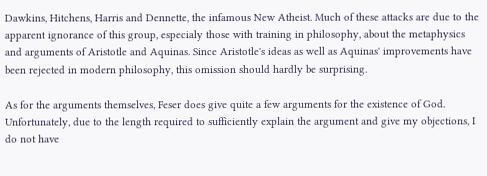Dawkins, Hitchens, Harris and Dennette, the infamous New Atheist. Much of these attacks are due to the apparent ignorance of this group, especialy those with training in philosophy, about the metaphysics and arguments of Aristotle and Aquinas. Since Aristotle's ideas as well as Aquinas' improvements have been rejected in modern philosophy, this omission should hardly be surprising.

As for the arguments themselves, Feser does give quite a few arguments for the existence of God. Unfortunately, due to the length required to sufficiently explain the argument and give my objections, I do not have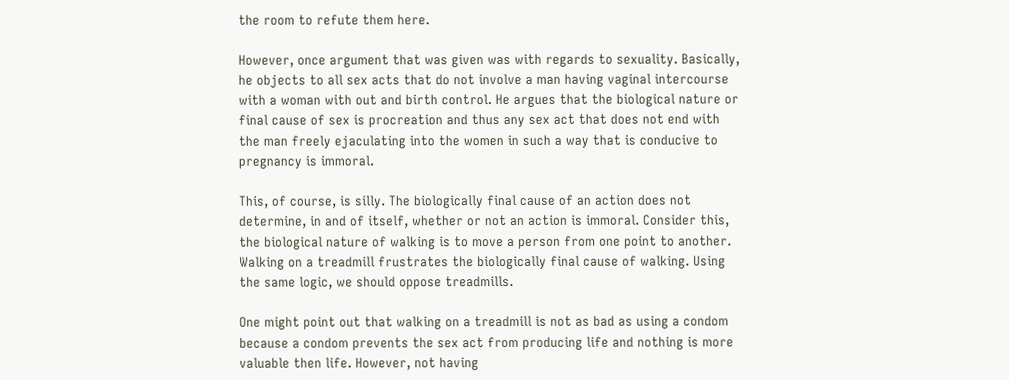the room to refute them here.

However, once argument that was given was with regards to sexuality. Basically, he objects to all sex acts that do not involve a man having vaginal intercourse with a woman with out and birth control. He argues that the biological nature or final cause of sex is procreation and thus any sex act that does not end with the man freely ejaculating into the women in such a way that is conducive to pregnancy is immoral.

This, of course, is silly. The biologically final cause of an action does not determine, in and of itself, whether or not an action is immoral. Consider this, the biological nature of walking is to move a person from one point to another. Walking on a treadmill frustrates the biologically final cause of walking. Using the same logic, we should oppose treadmills.

One might point out that walking on a treadmill is not as bad as using a condom because a condom prevents the sex act from producing life and nothing is more valuable then life. However, not having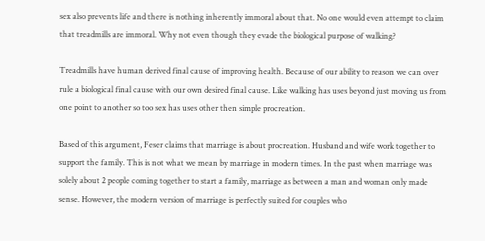sex also prevents life and there is nothing inherently immoral about that. No one would even attempt to claim that treadmills are immoral. Why not even though they evade the biological purpose of walking?

Treadmills have human derived final cause of improving health. Because of our ability to reason we can over rule a biological final cause with our own desired final cause. Like walking has uses beyond just moving us from one point to another so too sex has uses other then simple procreation.

Based of this argument, Feser claims that marriage is about procreation. Husband and wife work together to support the family. This is not what we mean by marriage in modern times. In the past when marriage was solely about 2 people coming together to start a family, marriage as between a man and woman only made sense. However, the modern version of marriage is perfectly suited for couples who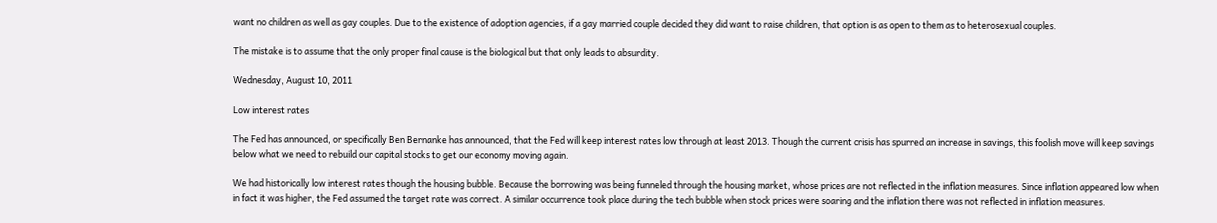want no children as well as gay couples. Due to the existence of adoption agencies, if a gay married couple decided they did want to raise children, that option is as open to them as to heterosexual couples.

The mistake is to assume that the only proper final cause is the biological but that only leads to absurdity.

Wednesday, August 10, 2011

Low interest rates

The Fed has announced, or specifically Ben Bernanke has announced, that the Fed will keep interest rates low through at least 2013. Though the current crisis has spurred an increase in savings, this foolish move will keep savings below what we need to rebuild our capital stocks to get our economy moving again.

We had historically low interest rates though the housing bubble. Because the borrowing was being funneled through the housing market, whose prices are not reflected in the inflation measures. Since inflation appeared low when in fact it was higher, the Fed assumed the target rate was correct. A similar occurrence took place during the tech bubble when stock prices were soaring and the inflation there was not reflected in inflation measures.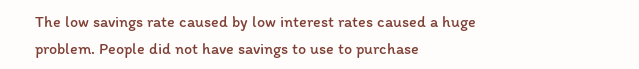The low savings rate caused by low interest rates caused a huge problem. People did not have savings to use to purchase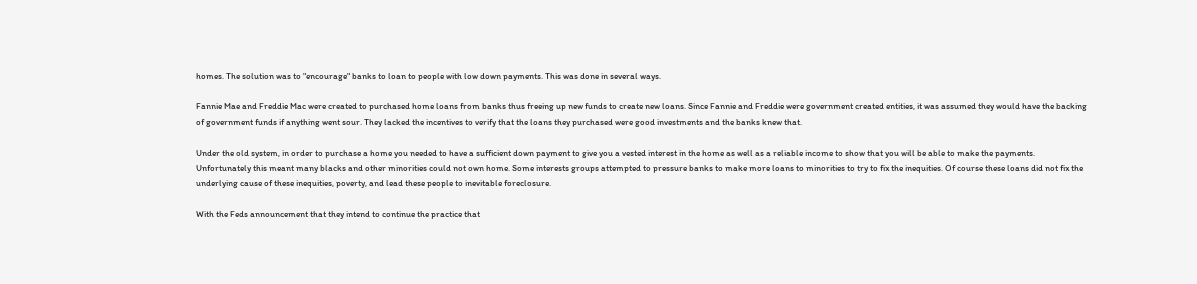homes. The solution was to "encourage" banks to loan to people with low down payments. This was done in several ways.

Fannie Mae and Freddie Mac were created to purchased home loans from banks thus freeing up new funds to create new loans. Since Fannie and Freddie were government created entities, it was assumed they would have the backing of government funds if anything went sour. They lacked the incentives to verify that the loans they purchased were good investments and the banks knew that.

Under the old system, in order to purchase a home you needed to have a sufficient down payment to give you a vested interest in the home as well as a reliable income to show that you will be able to make the payments. Unfortunately this meant many blacks and other minorities could not own home. Some interests groups attempted to pressure banks to make more loans to minorities to try to fix the inequities. Of course these loans did not fix the underlying cause of these inequities, poverty, and lead these people to inevitable foreclosure.

With the Feds announcement that they intend to continue the practice that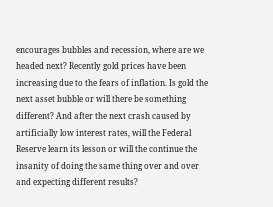encourages bubbles and recession, where are we headed next? Recently gold prices have been increasing due to the fears of inflation. Is gold the next asset bubble or will there be something different? And after the next crash caused by artificially low interest rates, will the Federal Reserve learn its lesson or will the continue the insanity of doing the same thing over and over and expecting different results?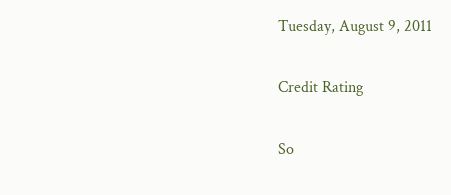Tuesday, August 9, 2011

Credit Rating

So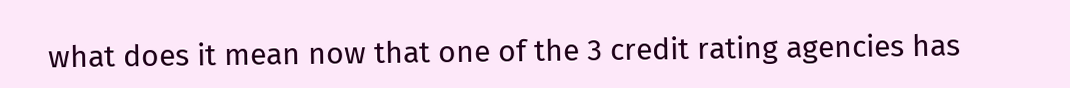what does it mean now that one of the 3 credit rating agencies has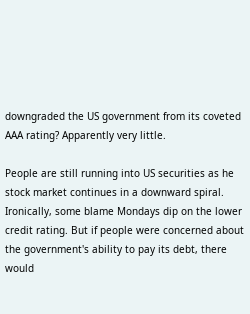downgraded the US government from its coveted AAA rating? Apparently very little.

People are still running into US securities as he stock market continues in a downward spiral. Ironically, some blame Mondays dip on the lower credit rating. But if people were concerned about the government's ability to pay its debt, there would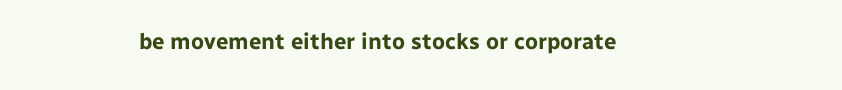be movement either into stocks or corporate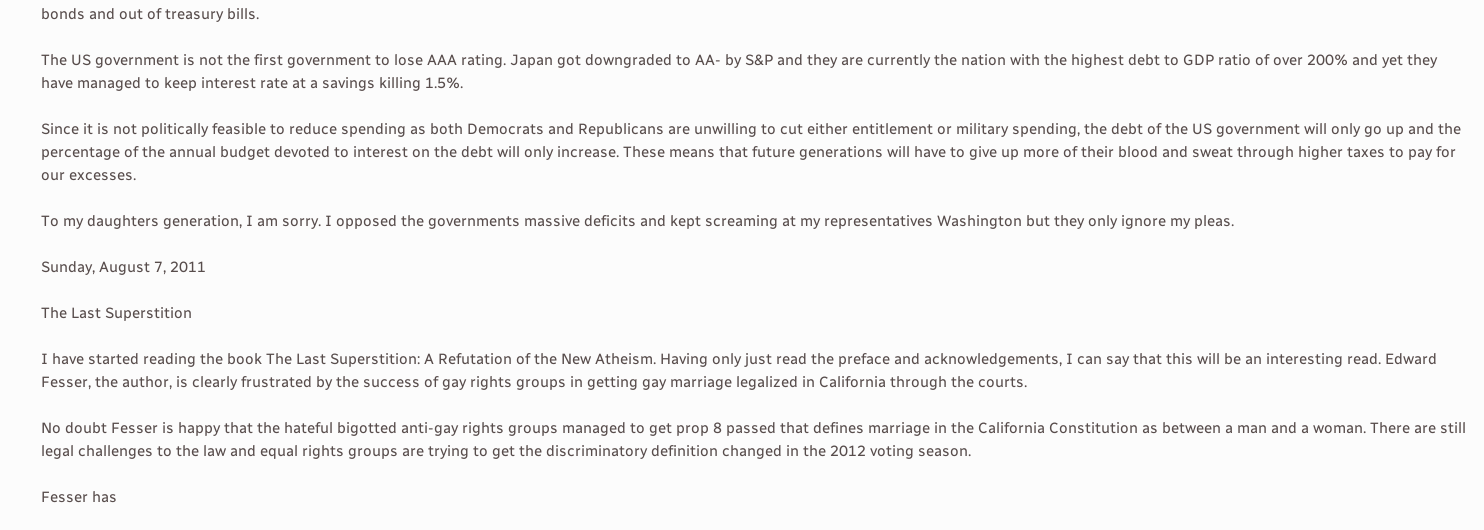bonds and out of treasury bills.

The US government is not the first government to lose AAA rating. Japan got downgraded to AA- by S&P and they are currently the nation with the highest debt to GDP ratio of over 200% and yet they have managed to keep interest rate at a savings killing 1.5%.

Since it is not politically feasible to reduce spending as both Democrats and Republicans are unwilling to cut either entitlement or military spending, the debt of the US government will only go up and the percentage of the annual budget devoted to interest on the debt will only increase. These means that future generations will have to give up more of their blood and sweat through higher taxes to pay for our excesses.

To my daughters generation, I am sorry. I opposed the governments massive deficits and kept screaming at my representatives Washington but they only ignore my pleas.

Sunday, August 7, 2011

The Last Superstition

I have started reading the book The Last Superstition: A Refutation of the New Atheism. Having only just read the preface and acknowledgements, I can say that this will be an interesting read. Edward Fesser, the author, is clearly frustrated by the success of gay rights groups in getting gay marriage legalized in California through the courts.

No doubt Fesser is happy that the hateful bigotted anti-gay rights groups managed to get prop 8 passed that defines marriage in the California Constitution as between a man and a woman. There are still legal challenges to the law and equal rights groups are trying to get the discriminatory definition changed in the 2012 voting season.

Fesser has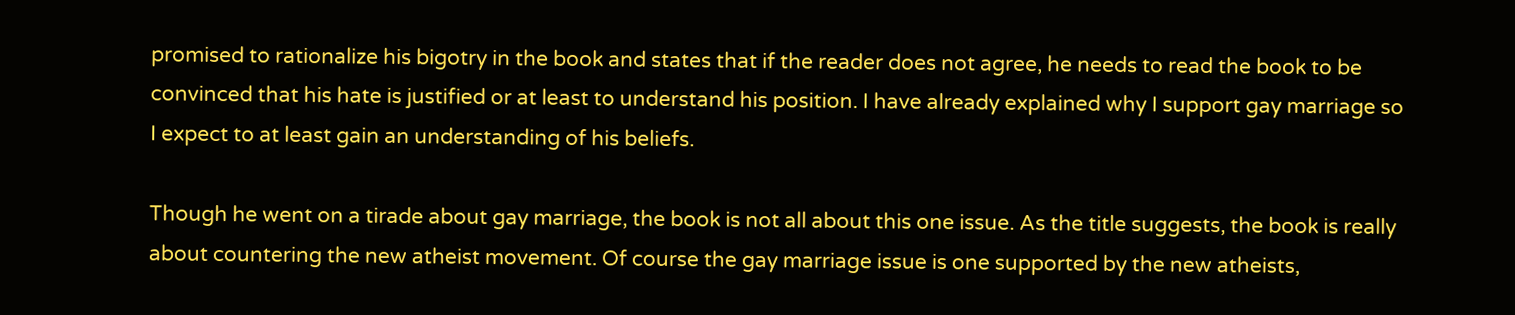promised to rationalize his bigotry in the book and states that if the reader does not agree, he needs to read the book to be convinced that his hate is justified or at least to understand his position. I have already explained why I support gay marriage so I expect to at least gain an understanding of his beliefs.

Though he went on a tirade about gay marriage, the book is not all about this one issue. As the title suggests, the book is really about countering the new atheist movement. Of course the gay marriage issue is one supported by the new atheists,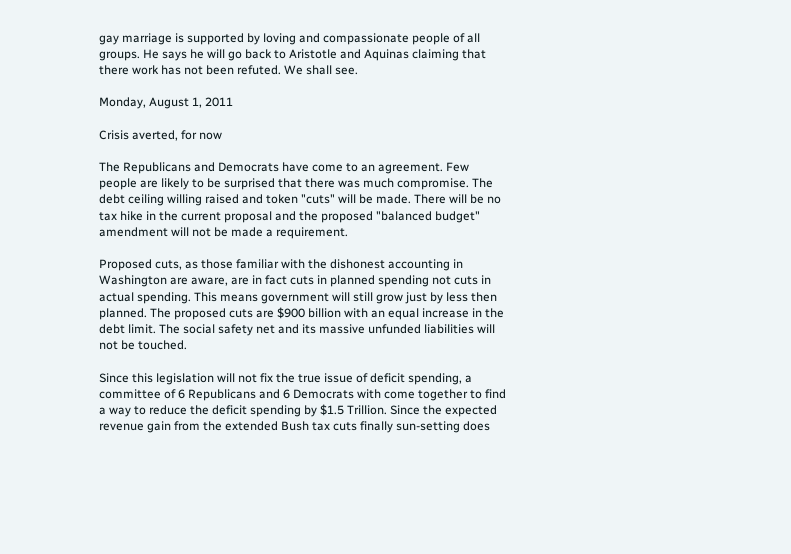gay marriage is supported by loving and compassionate people of all groups. He says he will go back to Aristotle and Aquinas claiming that there work has not been refuted. We shall see.

Monday, August 1, 2011

Crisis averted, for now

The Republicans and Democrats have come to an agreement. Few people are likely to be surprised that there was much compromise. The debt ceiling willing raised and token "cuts" will be made. There will be no tax hike in the current proposal and the proposed "balanced budget" amendment will not be made a requirement.

Proposed cuts, as those familiar with the dishonest accounting in Washington are aware, are in fact cuts in planned spending not cuts in actual spending. This means government will still grow just by less then planned. The proposed cuts are $900 billion with an equal increase in the debt limit. The social safety net and its massive unfunded liabilities will not be touched.

Since this legislation will not fix the true issue of deficit spending, a committee of 6 Republicans and 6 Democrats with come together to find a way to reduce the deficit spending by $1.5 Trillion. Since the expected revenue gain from the extended Bush tax cuts finally sun-setting does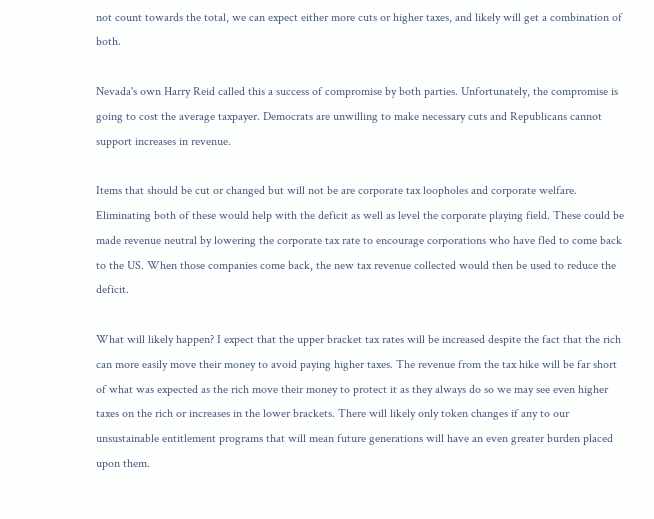not count towards the total, we can expect either more cuts or higher taxes, and likely will get a combination of both.

Nevada's own Harry Reid called this a success of compromise by both parties. Unfortunately, the compromise is going to cost the average taxpayer. Democrats are unwilling to make necessary cuts and Republicans cannot support increases in revenue.

Items that should be cut or changed but will not be are corporate tax loopholes and corporate welfare. Eliminating both of these would help with the deficit as well as level the corporate playing field. These could be made revenue neutral by lowering the corporate tax rate to encourage corporations who have fled to come back to the US. When those companies come back, the new tax revenue collected would then be used to reduce the deficit.

What will likely happen? I expect that the upper bracket tax rates will be increased despite the fact that the rich can more easily move their money to avoid paying higher taxes. The revenue from the tax hike will be far short of what was expected as the rich move their money to protect it as they always do so we may see even higher taxes on the rich or increases in the lower brackets. There will likely only token changes if any to our unsustainable entitlement programs that will mean future generations will have an even greater burden placed upon them.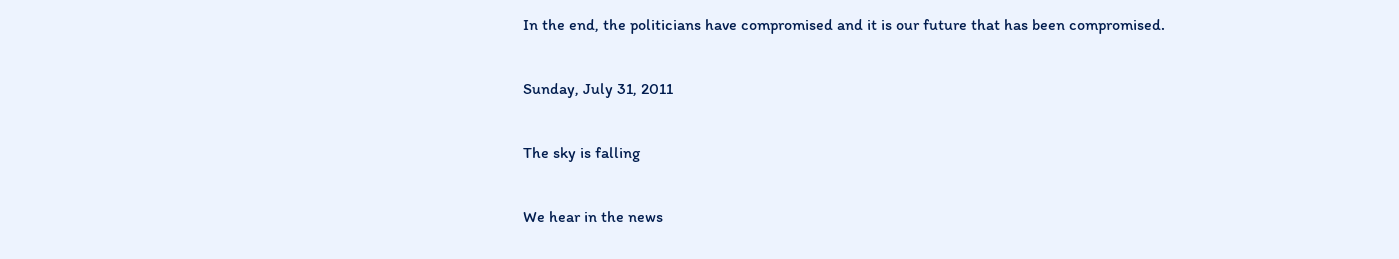In the end, the politicians have compromised and it is our future that has been compromised.

Sunday, July 31, 2011

The sky is falling

We hear in the news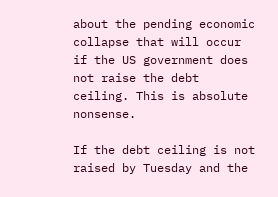about the pending economic collapse that will occur if the US government does not raise the debt ceiling. This is absolute nonsense.

If the debt ceiling is not raised by Tuesday and the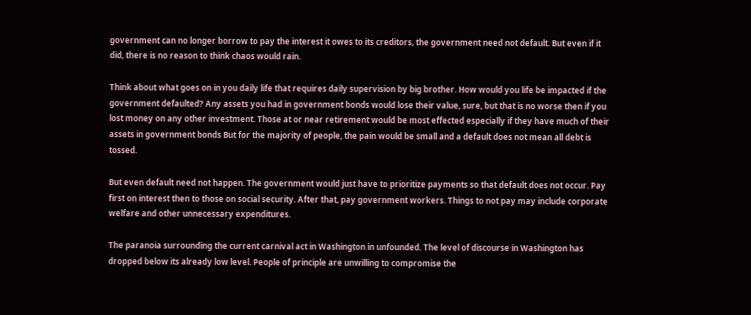government can no longer borrow to pay the interest it owes to its creditors, the government need not default. But even if it did, there is no reason to think chaos would rain.

Think about what goes on in you daily life that requires daily supervision by big brother. How would you life be impacted if the government defaulted? Any assets you had in government bonds would lose their value, sure, but that is no worse then if you lost money on any other investment. Those at or near retirement would be most effected especially if they have much of their assets in government bonds But for the majority of people, the pain would be small and a default does not mean all debt is tossed.

But even default need not happen. The government would just have to prioritize payments so that default does not occur. Pay first on interest then to those on social security. After that, pay government workers. Things to not pay may include corporate welfare and other unnecessary expenditures.

The paranoia surrounding the current carnival act in Washington in unfounded. The level of discourse in Washington has dropped below its already low level. People of principle are unwilling to compromise the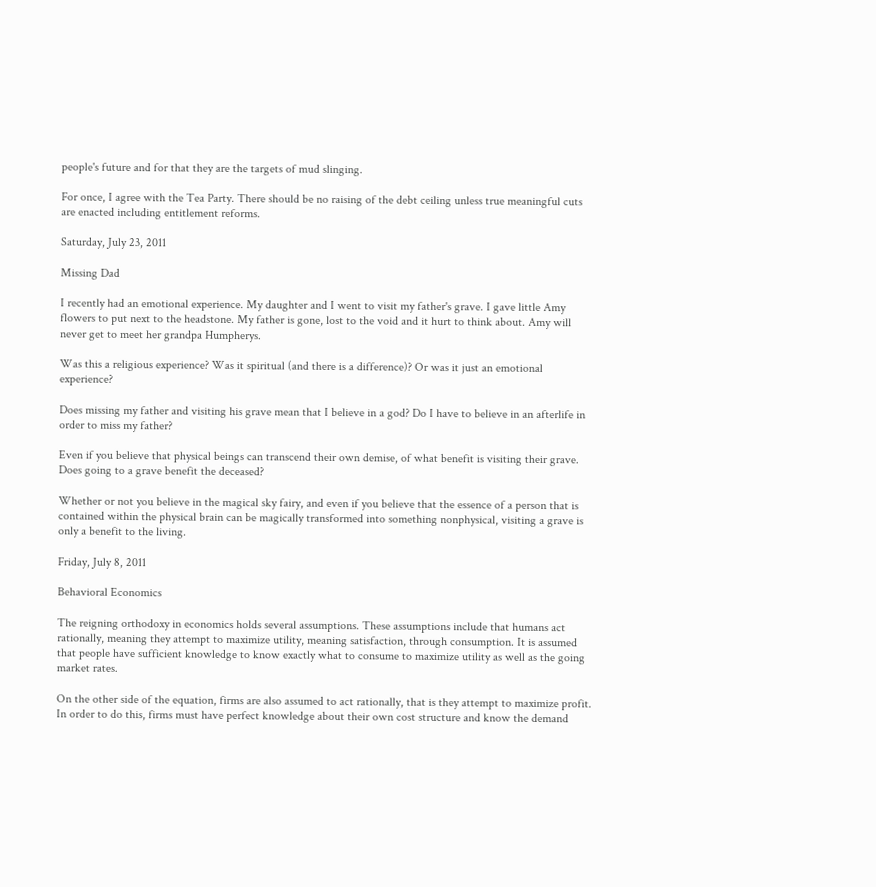people's future and for that they are the targets of mud slinging.

For once, I agree with the Tea Party. There should be no raising of the debt ceiling unless true meaningful cuts are enacted including entitlement reforms.

Saturday, July 23, 2011

Missing Dad

I recently had an emotional experience. My daughter and I went to visit my father's grave. I gave little Amy flowers to put next to the headstone. My father is gone, lost to the void and it hurt to think about. Amy will never get to meet her grandpa Humpherys.

Was this a religious experience? Was it spiritual (and there is a difference)? Or was it just an emotional experience?

Does missing my father and visiting his grave mean that I believe in a god? Do I have to believe in an afterlife in order to miss my father?

Even if you believe that physical beings can transcend their own demise, of what benefit is visiting their grave. Does going to a grave benefit the deceased?

Whether or not you believe in the magical sky fairy, and even if you believe that the essence of a person that is contained within the physical brain can be magically transformed into something nonphysical, visiting a grave is only a benefit to the living.

Friday, July 8, 2011

Behavioral Economics

The reigning orthodoxy in economics holds several assumptions. These assumptions include that humans act rationally, meaning they attempt to maximize utility, meaning satisfaction, through consumption. It is assumed that people have sufficient knowledge to know exactly what to consume to maximize utility as well as the going market rates.

On the other side of the equation, firms are also assumed to act rationally, that is they attempt to maximize profit. In order to do this, firms must have perfect knowledge about their own cost structure and know the demand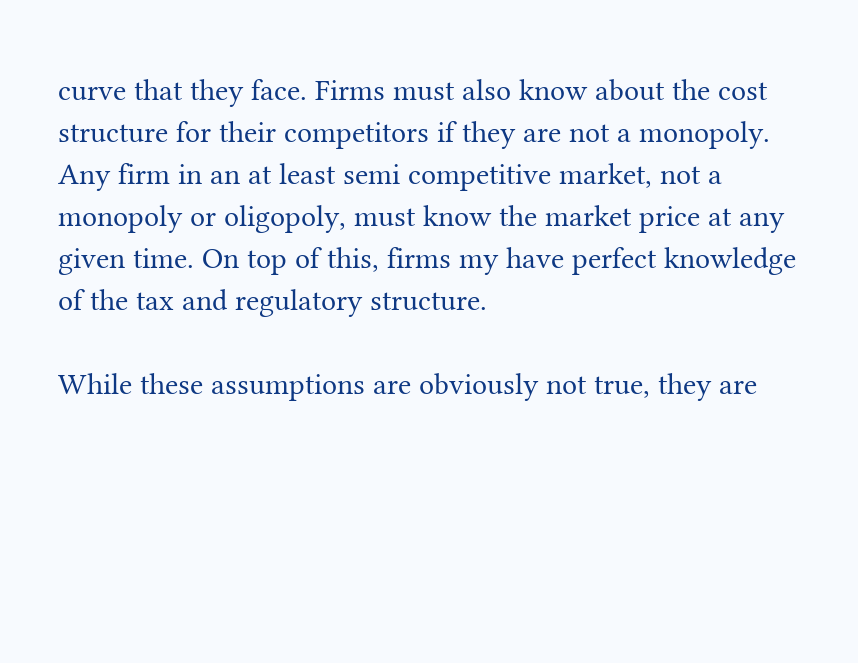curve that they face. Firms must also know about the cost structure for their competitors if they are not a monopoly. Any firm in an at least semi competitive market, not a monopoly or oligopoly, must know the market price at any given time. On top of this, firms my have perfect knowledge of the tax and regulatory structure.

While these assumptions are obviously not true, they are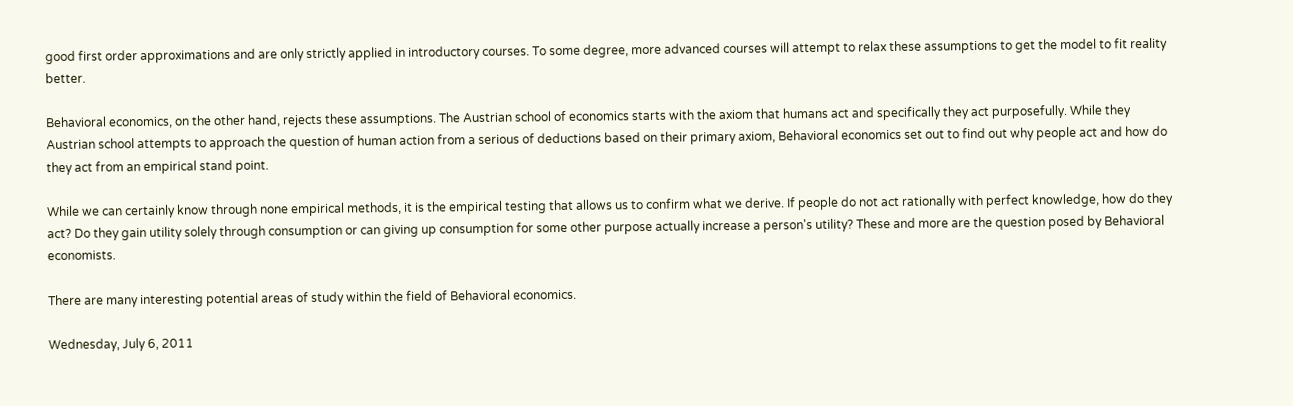good first order approximations and are only strictly applied in introductory courses. To some degree, more advanced courses will attempt to relax these assumptions to get the model to fit reality better.

Behavioral economics, on the other hand, rejects these assumptions. The Austrian school of economics starts with the axiom that humans act and specifically they act purposefully. While they Austrian school attempts to approach the question of human action from a serious of deductions based on their primary axiom, Behavioral economics set out to find out why people act and how do they act from an empirical stand point.

While we can certainly know through none empirical methods, it is the empirical testing that allows us to confirm what we derive. If people do not act rationally with perfect knowledge, how do they act? Do they gain utility solely through consumption or can giving up consumption for some other purpose actually increase a person's utility? These and more are the question posed by Behavioral economists.

There are many interesting potential areas of study within the field of Behavioral economics.

Wednesday, July 6, 2011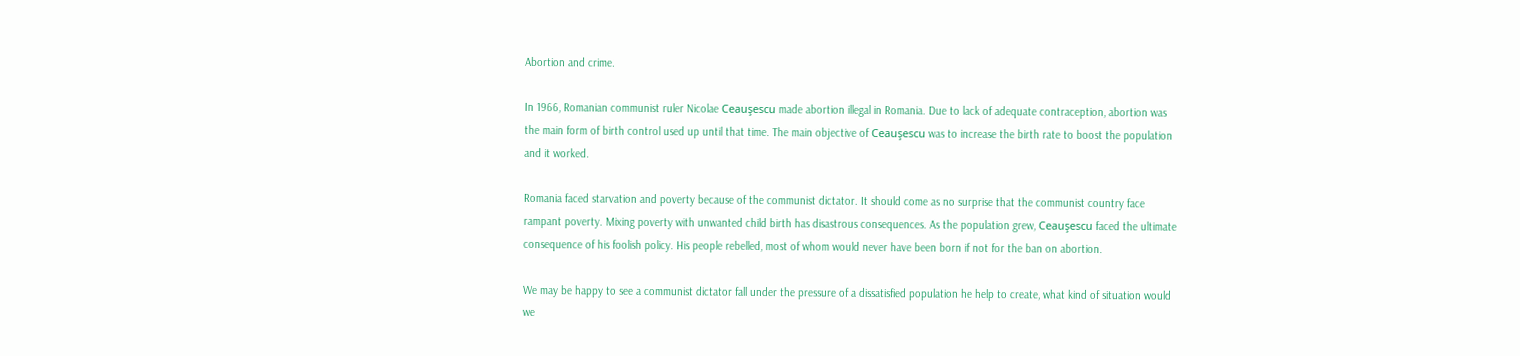Abortion and crime.

In 1966, Romanian communist ruler Nicolae Ceauşescu made abortion illegal in Romania. Due to lack of adequate contraception, abortion was the main form of birth control used up until that time. The main objective of Ceauşescu was to increase the birth rate to boost the population and it worked.

Romania faced starvation and poverty because of the communist dictator. It should come as no surprise that the communist country face rampant poverty. Mixing poverty with unwanted child birth has disastrous consequences. As the population grew, Ceauşescu faced the ultimate consequence of his foolish policy. His people rebelled, most of whom would never have been born if not for the ban on abortion.

We may be happy to see a communist dictator fall under the pressure of a dissatisfied population he help to create, what kind of situation would we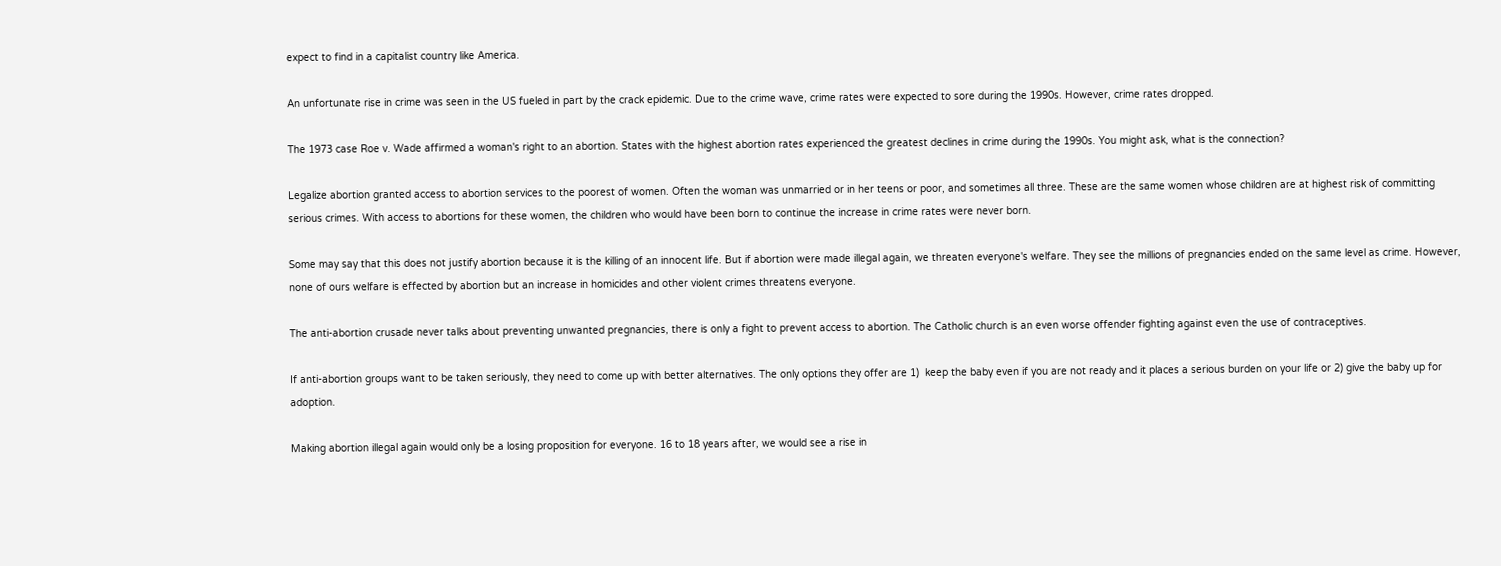expect to find in a capitalist country like America.

An unfortunate rise in crime was seen in the US fueled in part by the crack epidemic. Due to the crime wave, crime rates were expected to sore during the 1990s. However, crime rates dropped.

The 1973 case Roe v. Wade affirmed a woman's right to an abortion. States with the highest abortion rates experienced the greatest declines in crime during the 1990s. You might ask, what is the connection?

Legalize abortion granted access to abortion services to the poorest of women. Often the woman was unmarried or in her teens or poor, and sometimes all three. These are the same women whose children are at highest risk of committing serious crimes. With access to abortions for these women, the children who would have been born to continue the increase in crime rates were never born.

Some may say that this does not justify abortion because it is the killing of an innocent life. But if abortion were made illegal again, we threaten everyone's welfare. They see the millions of pregnancies ended on the same level as crime. However, none of ours welfare is effected by abortion but an increase in homicides and other violent crimes threatens everyone.

The anti-abortion crusade never talks about preventing unwanted pregnancies, there is only a fight to prevent access to abortion. The Catholic church is an even worse offender fighting against even the use of contraceptives.

If anti-abortion groups want to be taken seriously, they need to come up with better alternatives. The only options they offer are 1)  keep the baby even if you are not ready and it places a serious burden on your life or 2) give the baby up for adoption.

Making abortion illegal again would only be a losing proposition for everyone. 16 to 18 years after, we would see a rise in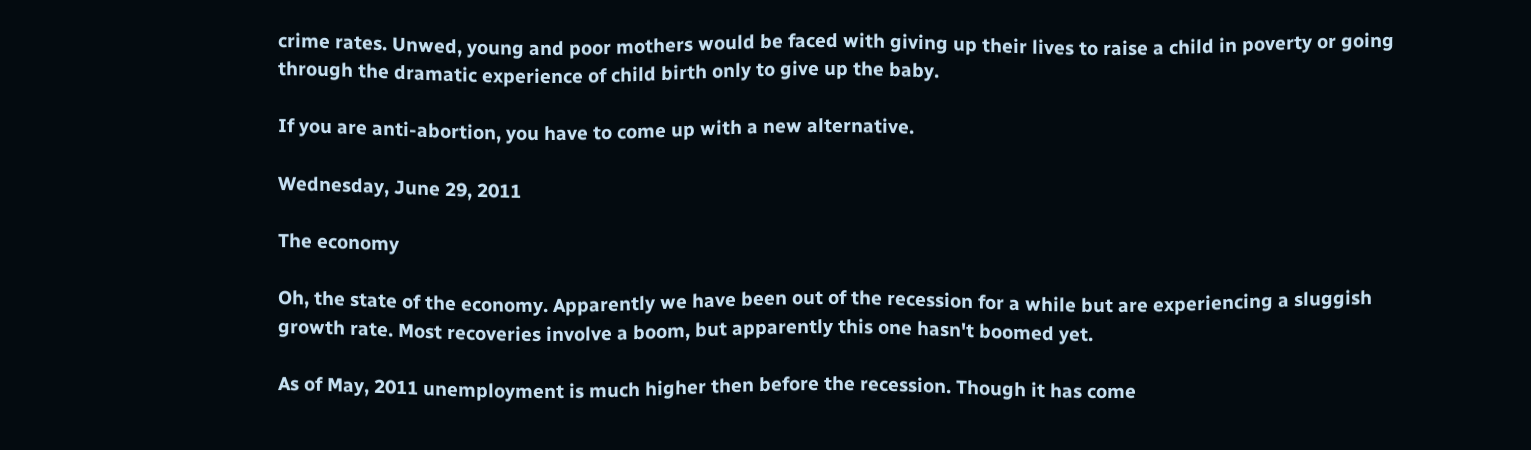crime rates. Unwed, young and poor mothers would be faced with giving up their lives to raise a child in poverty or going through the dramatic experience of child birth only to give up the baby.

If you are anti-abortion, you have to come up with a new alternative.

Wednesday, June 29, 2011

The economy

Oh, the state of the economy. Apparently we have been out of the recession for a while but are experiencing a sluggish growth rate. Most recoveries involve a boom, but apparently this one hasn't boomed yet.

As of May, 2011 unemployment is much higher then before the recession. Though it has come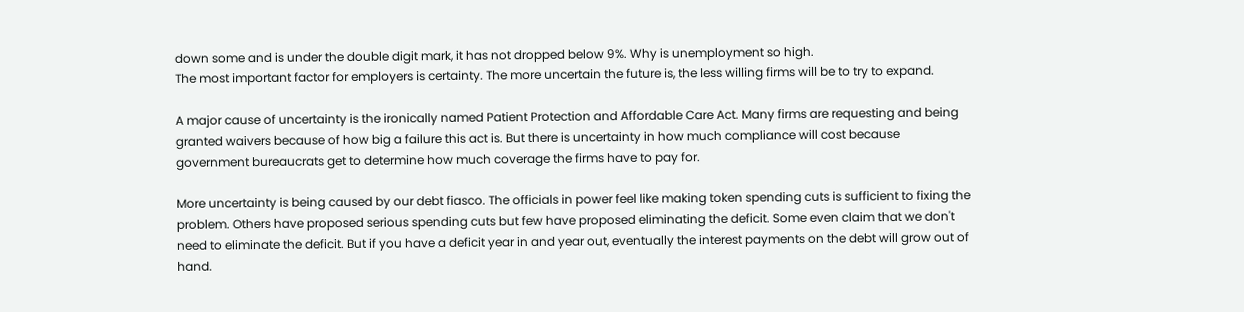down some and is under the double digit mark, it has not dropped below 9%. Why is unemployment so high.
The most important factor for employers is certainty. The more uncertain the future is, the less willing firms will be to try to expand.

A major cause of uncertainty is the ironically named Patient Protection and Affordable Care Act. Many firms are requesting and being granted waivers because of how big a failure this act is. But there is uncertainty in how much compliance will cost because government bureaucrats get to determine how much coverage the firms have to pay for.

More uncertainty is being caused by our debt fiasco. The officials in power feel like making token spending cuts is sufficient to fixing the problem. Others have proposed serious spending cuts but few have proposed eliminating the deficit. Some even claim that we don't need to eliminate the deficit. But if you have a deficit year in and year out, eventually the interest payments on the debt will grow out of hand.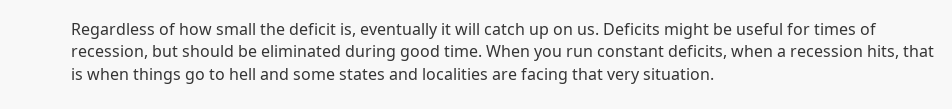Regardless of how small the deficit is, eventually it will catch up on us. Deficits might be useful for times of recession, but should be eliminated during good time. When you run constant deficits, when a recession hits, that is when things go to hell and some states and localities are facing that very situation.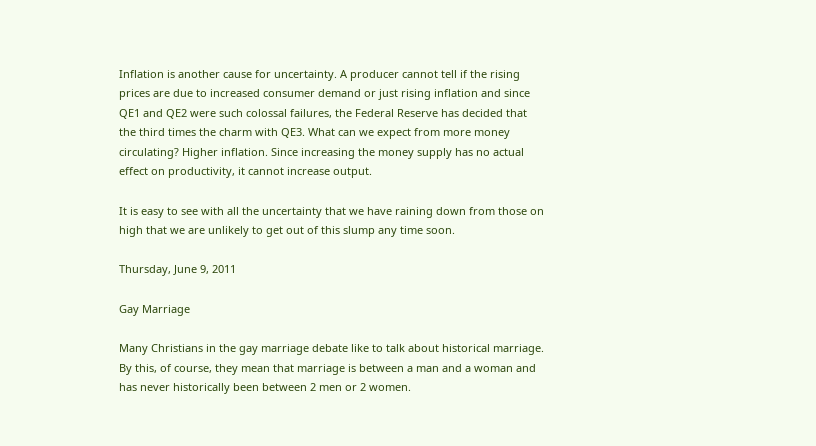Inflation is another cause for uncertainty. A producer cannot tell if the rising prices are due to increased consumer demand or just rising inflation and since QE1 and QE2 were such colossal failures, the Federal Reserve has decided that the third times the charm with QE3. What can we expect from more money circulating? Higher inflation. Since increasing the money supply has no actual effect on productivity, it cannot increase output.

It is easy to see with all the uncertainty that we have raining down from those on high that we are unlikely to get out of this slump any time soon.

Thursday, June 9, 2011

Gay Marriage

Many Christians in the gay marriage debate like to talk about historical marriage. By this, of course, they mean that marriage is between a man and a woman and has never historically been between 2 men or 2 women.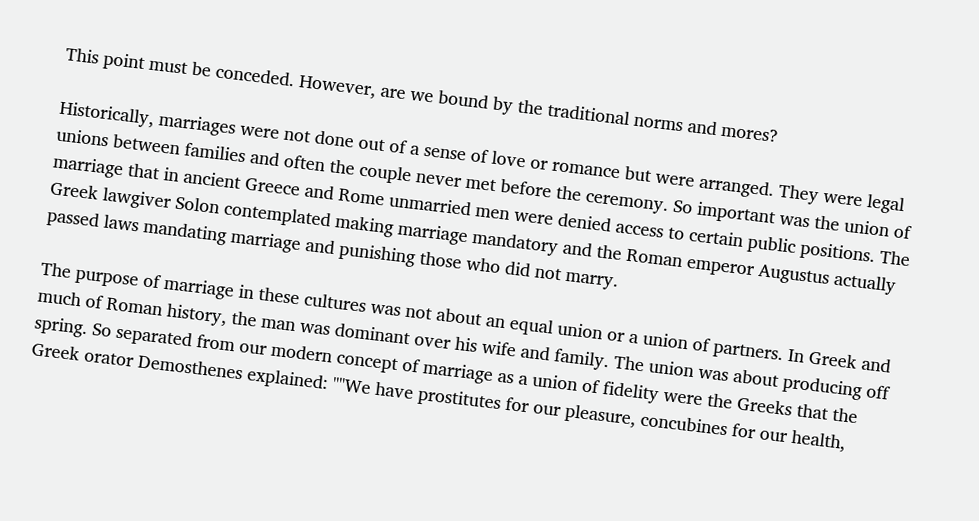This point must be conceded. However, are we bound by the traditional norms and mores?

Historically, marriages were not done out of a sense of love or romance but were arranged. They were legal unions between families and often the couple never met before the ceremony. So important was the union of marriage that in ancient Greece and Rome unmarried men were denied access to certain public positions. The Greek lawgiver Solon contemplated making marriage mandatory and the Roman emperor Augustus actually passed laws mandating marriage and punishing those who did not marry.

The purpose of marriage in these cultures was not about an equal union or a union of partners. In Greek and much of Roman history, the man was dominant over his wife and family. The union was about producing off spring. So separated from our modern concept of marriage as a union of fidelity were the Greeks that the Greek orator Demosthenes explained: ""We have prostitutes for our pleasure, concubines for our health,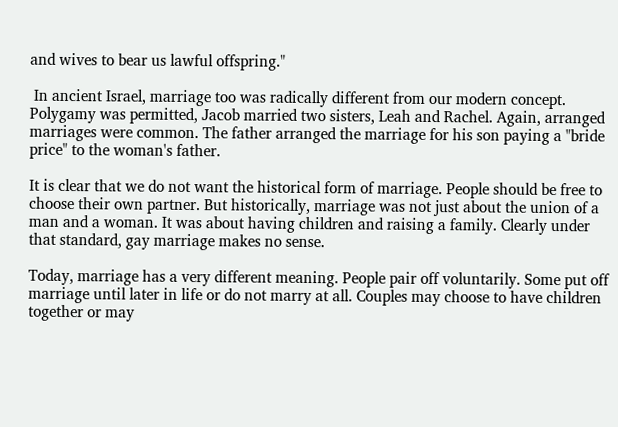and wives to bear us lawful offspring."

 In ancient Israel, marriage too was radically different from our modern concept. Polygamy was permitted, Jacob married two sisters, Leah and Rachel. Again, arranged marriages were common. The father arranged the marriage for his son paying a "bride price" to the woman's father.

It is clear that we do not want the historical form of marriage. People should be free to choose their own partner. But historically, marriage was not just about the union of a man and a woman. It was about having children and raising a family. Clearly under that standard, gay marriage makes no sense.

Today, marriage has a very different meaning. People pair off voluntarily. Some put off marriage until later in life or do not marry at all. Couples may choose to have children together or may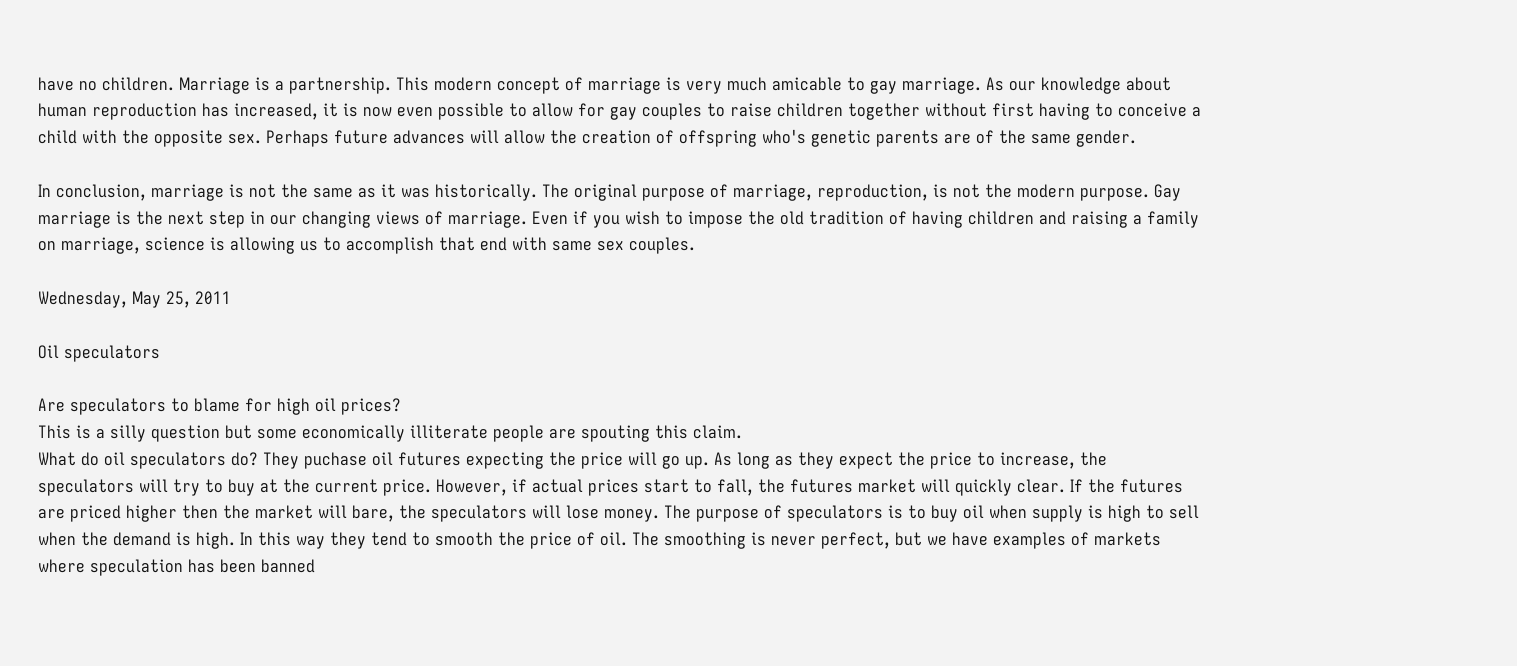have no children. Marriage is a partnership. This modern concept of marriage is very much amicable to gay marriage. As our knowledge about human reproduction has increased, it is now even possible to allow for gay couples to raise children together without first having to conceive a child with the opposite sex. Perhaps future advances will allow the creation of offspring who's genetic parents are of the same gender.

In conclusion, marriage is not the same as it was historically. The original purpose of marriage, reproduction, is not the modern purpose. Gay marriage is the next step in our changing views of marriage. Even if you wish to impose the old tradition of having children and raising a family on marriage, science is allowing us to accomplish that end with same sex couples.

Wednesday, May 25, 2011

Oil speculators

Are speculators to blame for high oil prices?
This is a silly question but some economically illiterate people are spouting this claim.
What do oil speculators do? They puchase oil futures expecting the price will go up. As long as they expect the price to increase, the speculators will try to buy at the current price. However, if actual prices start to fall, the futures market will quickly clear. If the futures are priced higher then the market will bare, the speculators will lose money. The purpose of speculators is to buy oil when supply is high to sell when the demand is high. In this way they tend to smooth the price of oil. The smoothing is never perfect, but we have examples of markets where speculation has been banned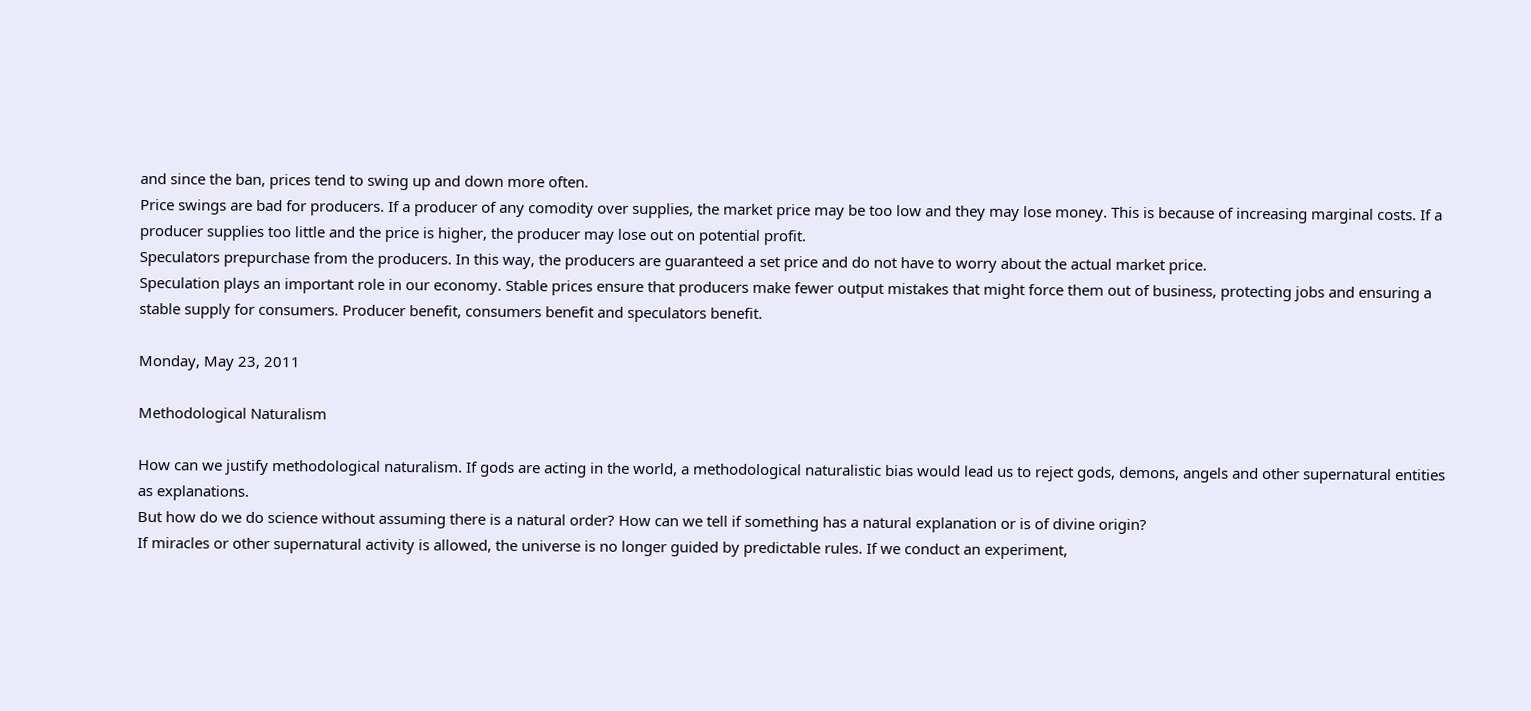and since the ban, prices tend to swing up and down more often.
Price swings are bad for producers. If a producer of any comodity over supplies, the market price may be too low and they may lose money. This is because of increasing marginal costs. If a producer supplies too little and the price is higher, the producer may lose out on potential profit.
Speculators prepurchase from the producers. In this way, the producers are guaranteed a set price and do not have to worry about the actual market price.
Speculation plays an important role in our economy. Stable prices ensure that producers make fewer output mistakes that might force them out of business, protecting jobs and ensuring a stable supply for consumers. Producer benefit, consumers benefit and speculators benefit.

Monday, May 23, 2011

Methodological Naturalism

How can we justify methodological naturalism. If gods are acting in the world, a methodological naturalistic bias would lead us to reject gods, demons, angels and other supernatural entities as explanations.
But how do we do science without assuming there is a natural order? How can we tell if something has a natural explanation or is of divine origin?
If miracles or other supernatural activity is allowed, the universe is no longer guided by predictable rules. If we conduct an experiment,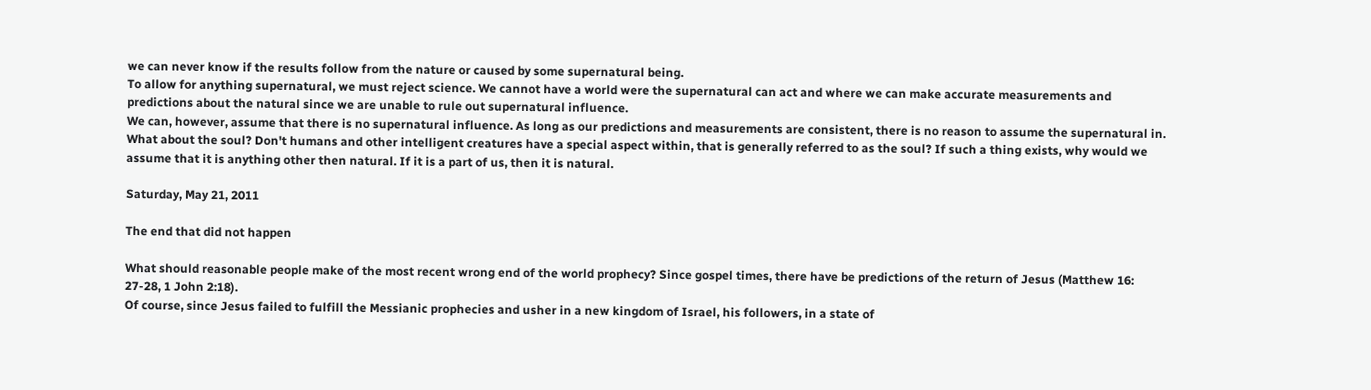we can never know if the results follow from the nature or caused by some supernatural being.
To allow for anything supernatural, we must reject science. We cannot have a world were the supernatural can act and where we can make accurate measurements and predictions about the natural since we are unable to rule out supernatural influence.
We can, however, assume that there is no supernatural influence. As long as our predictions and measurements are consistent, there is no reason to assume the supernatural in.
What about the soul? Don't humans and other intelligent creatures have a special aspect within, that is generally referred to as the soul? If such a thing exists, why would we assume that it is anything other then natural. If it is a part of us, then it is natural.

Saturday, May 21, 2011

The end that did not happen

What should reasonable people make of the most recent wrong end of the world prophecy? Since gospel times, there have be predictions of the return of Jesus (Matthew 16: 27-28, 1 John 2:18).
Of course, since Jesus failed to fulfill the Messianic prophecies and usher in a new kingdom of Israel, his followers, in a state of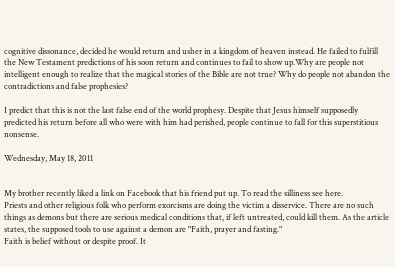cognitive dissonance, decided he would return and usher in a kingdom of heaven instead. He failed to fulfill the New Testament predictions of his soon return and continues to fail to show up.Why are people not intelligent enough to realize that the magical stories of the Bible are not true? Why do people not abandon the contradictions and false prophesies?

I predict that this is not the last false end of the world prophesy. Despite that Jesus himself supposedly predicted his return before all who were with him had perished, people continue to fall for this superstitious nonsense.

Wednesday, May 18, 2011


My brother recently liked a link on Facebook that his friend put up. To read the silliness see here.
Priests and other religious folk who perform exorcisms are doing the victim a disservice. There are no such things as demons but there are serious medical conditions that, if left untreated, could kill them. As the article states, the supposed tools to use against a demon are "Faith, prayer and fasting."
Faith is belief without or despite proof. It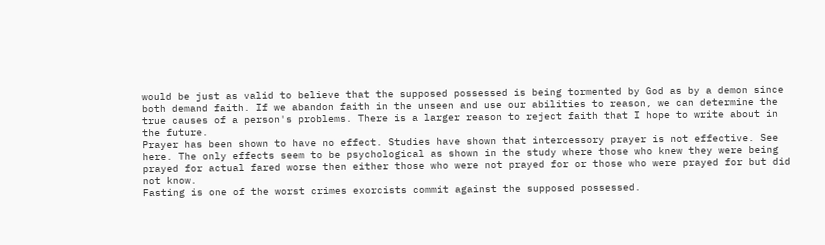would be just as valid to believe that the supposed possessed is being tormented by God as by a demon since both demand faith. If we abandon faith in the unseen and use our abilities to reason, we can determine the true causes of a person's problems. There is a larger reason to reject faith that I hope to write about in the future.
Prayer has been shown to have no effect. Studies have shown that intercessory prayer is not effective. See here. The only effects seem to be psychological as shown in the study where those who knew they were being prayed for actual fared worse then either those who were not prayed for or those who were prayed for but did not know.
Fasting is one of the worst crimes exorcists commit against the supposed possessed.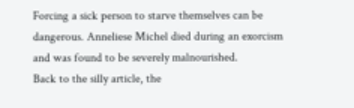Forcing a sick person to starve themselves can be dangerous. Anneliese Michel died during an exorcism and was found to be severely malnourished.
Back to the silly article, the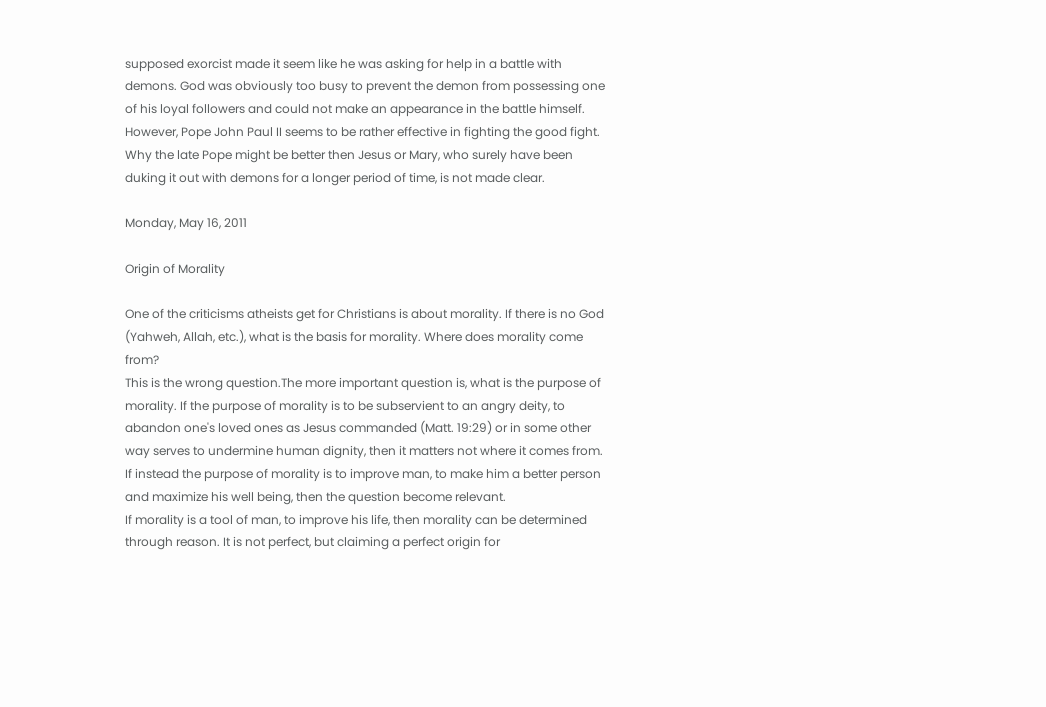supposed exorcist made it seem like he was asking for help in a battle with demons. God was obviously too busy to prevent the demon from possessing one of his loyal followers and could not make an appearance in the battle himself. However, Pope John Paul II seems to be rather effective in fighting the good fight. Why the late Pope might be better then Jesus or Mary, who surely have been duking it out with demons for a longer period of time, is not made clear.

Monday, May 16, 2011

Origin of Morality

One of the criticisms atheists get for Christians is about morality. If there is no God (Yahweh, Allah, etc.), what is the basis for morality. Where does morality come from?
This is the wrong question.The more important question is, what is the purpose of morality. If the purpose of morality is to be subservient to an angry deity, to abandon one's loved ones as Jesus commanded (Matt. 19:29) or in some other way serves to undermine human dignity, then it matters not where it comes from. If instead the purpose of morality is to improve man, to make him a better person and maximize his well being, then the question become relevant.
If morality is a tool of man, to improve his life, then morality can be determined through reason. It is not perfect, but claiming a perfect origin for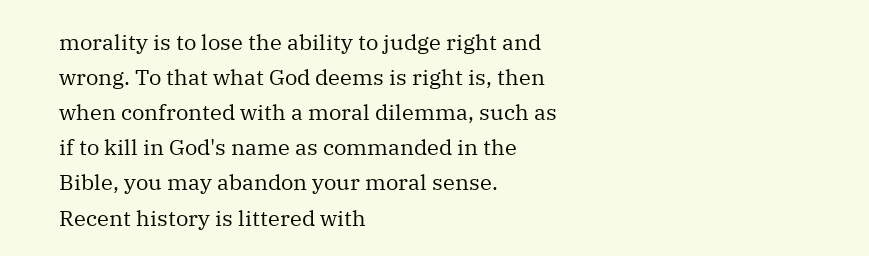morality is to lose the ability to judge right and wrong. To that what God deems is right is, then when confronted with a moral dilemma, such as if to kill in God's name as commanded in the Bible, you may abandon your moral sense.
Recent history is littered with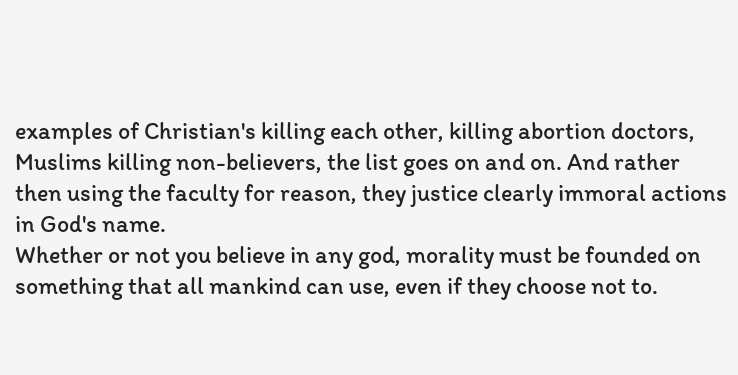examples of Christian's killing each other, killing abortion doctors, Muslims killing non-believers, the list goes on and on. And rather then using the faculty for reason, they justice clearly immoral actions in God's name.
Whether or not you believe in any god, morality must be founded on something that all mankind can use, even if they choose not to.